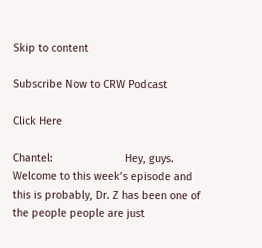Skip to content

Subscribe Now to CRW Podcast

Click Here

Chantel:                        Hey, guys. Welcome to this week’s episode and this is probably, Dr. Z has been one of the people people are just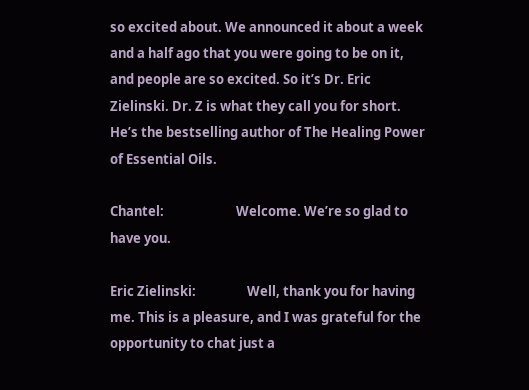so excited about. We announced it about a week and a half ago that you were going to be on it, and people are so excited. So it’s Dr. Eric Zielinski. Dr. Z is what they call you for short. He’s the bestselling author of The Healing Power of Essential Oils.

Chantel:                        Welcome. We’re so glad to have you.

Eric Zielinski:                 Well, thank you for having me. This is a pleasure, and I was grateful for the opportunity to chat just a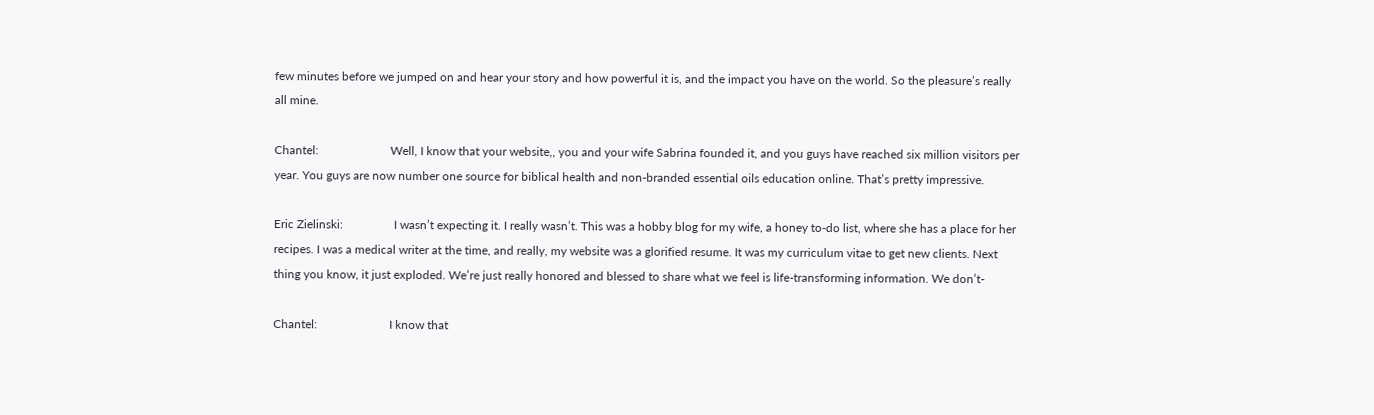few minutes before we jumped on and hear your story and how powerful it is, and the impact you have on the world. So the pleasure’s really all mine.

Chantel:                        Well, I know that your website,, you and your wife Sabrina founded it, and you guys have reached six million visitors per year. You guys are now number one source for biblical health and non-branded essential oils education online. That’s pretty impressive.

Eric Zielinski:                 I wasn’t expecting it. I really wasn’t. This was a hobby blog for my wife, a honey to-do list, where she has a place for her recipes. I was a medical writer at the time, and really, my website was a glorified resume. It was my curriculum vitae to get new clients. Next thing you know, it just exploded. We’re just really honored and blessed to share what we feel is life-transforming information. We don’t-

Chantel:                        I know that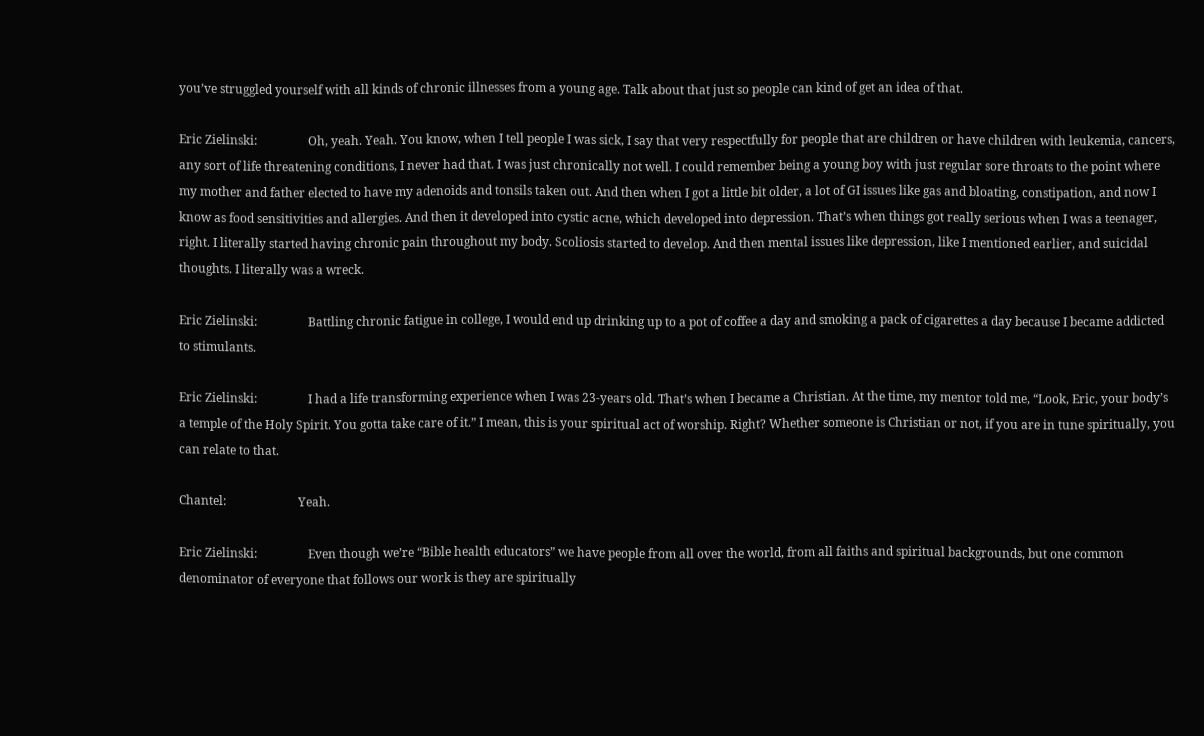you’ve struggled yourself with all kinds of chronic illnesses from a young age. Talk about that just so people can kind of get an idea of that.

Eric Zielinski:                 Oh, yeah. Yeah. You know, when I tell people I was sick, I say that very respectfully for people that are children or have children with leukemia, cancers, any sort of life threatening conditions, I never had that. I was just chronically not well. I could remember being a young boy with just regular sore throats to the point where my mother and father elected to have my adenoids and tonsils taken out. And then when I got a little bit older, a lot of GI issues like gas and bloating, constipation, and now I know as food sensitivities and allergies. And then it developed into cystic acne, which developed into depression. That’s when things got really serious when I was a teenager, right. I literally started having chronic pain throughout my body. Scoliosis started to develop. And then mental issues like depression, like I mentioned earlier, and suicidal thoughts. I literally was a wreck.

Eric Zielinski:                 Battling chronic fatigue in college, I would end up drinking up to a pot of coffee a day and smoking a pack of cigarettes a day because I became addicted to stimulants.

Eric Zielinski:                 I had a life transforming experience when I was 23-years old. That’s when I became a Christian. At the time, my mentor told me, “Look, Eric, your body’s a temple of the Holy Spirit. You gotta take care of it.” I mean, this is your spiritual act of worship. Right? Whether someone is Christian or not, if you are in tune spiritually, you can relate to that.

Chantel:                        Yeah.

Eric Zielinski:                 Even though we’re “Bible health educators” we have people from all over the world, from all faiths and spiritual backgrounds, but one common denominator of everyone that follows our work is they are spiritually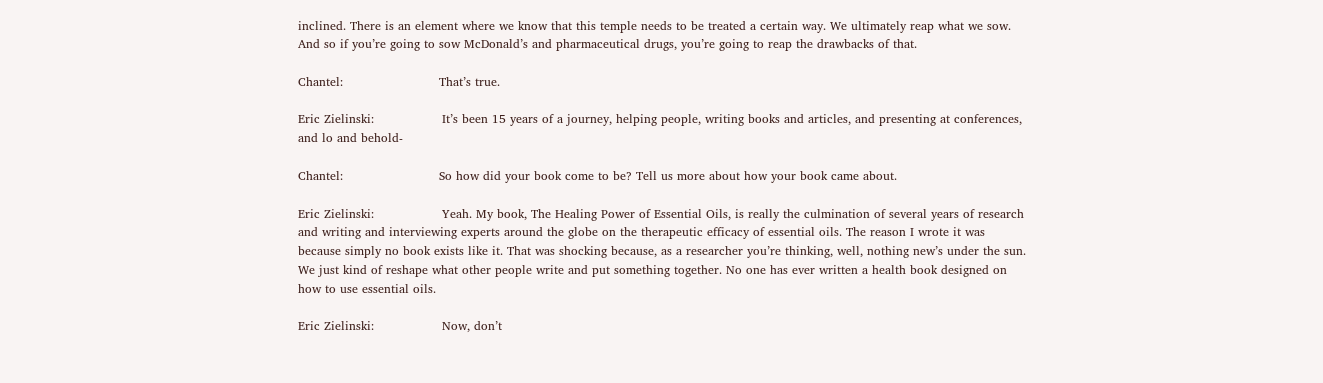inclined. There is an element where we know that this temple needs to be treated a certain way. We ultimately reap what we sow. And so if you’re going to sow McDonald’s and pharmaceutical drugs, you’re going to reap the drawbacks of that.

Chantel:                        That’s true.

Eric Zielinski:                 It’s been 15 years of a journey, helping people, writing books and articles, and presenting at conferences, and lo and behold-

Chantel:                        So how did your book come to be? Tell us more about how your book came about.

Eric Zielinski:                 Yeah. My book, The Healing Power of Essential Oils, is really the culmination of several years of research and writing and interviewing experts around the globe on the therapeutic efficacy of essential oils. The reason I wrote it was because simply no book exists like it. That was shocking because, as a researcher you’re thinking, well, nothing new’s under the sun. We just kind of reshape what other people write and put something together. No one has ever written a health book designed on how to use essential oils.

Eric Zielinski:                 Now, don’t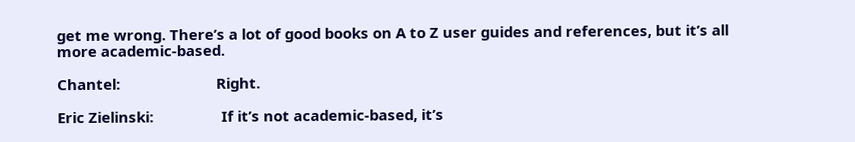get me wrong. There’s a lot of good books on A to Z user guides and references, but it’s all more academic-based.

Chantel:                        Right.

Eric Zielinski:                 If it’s not academic-based, it’s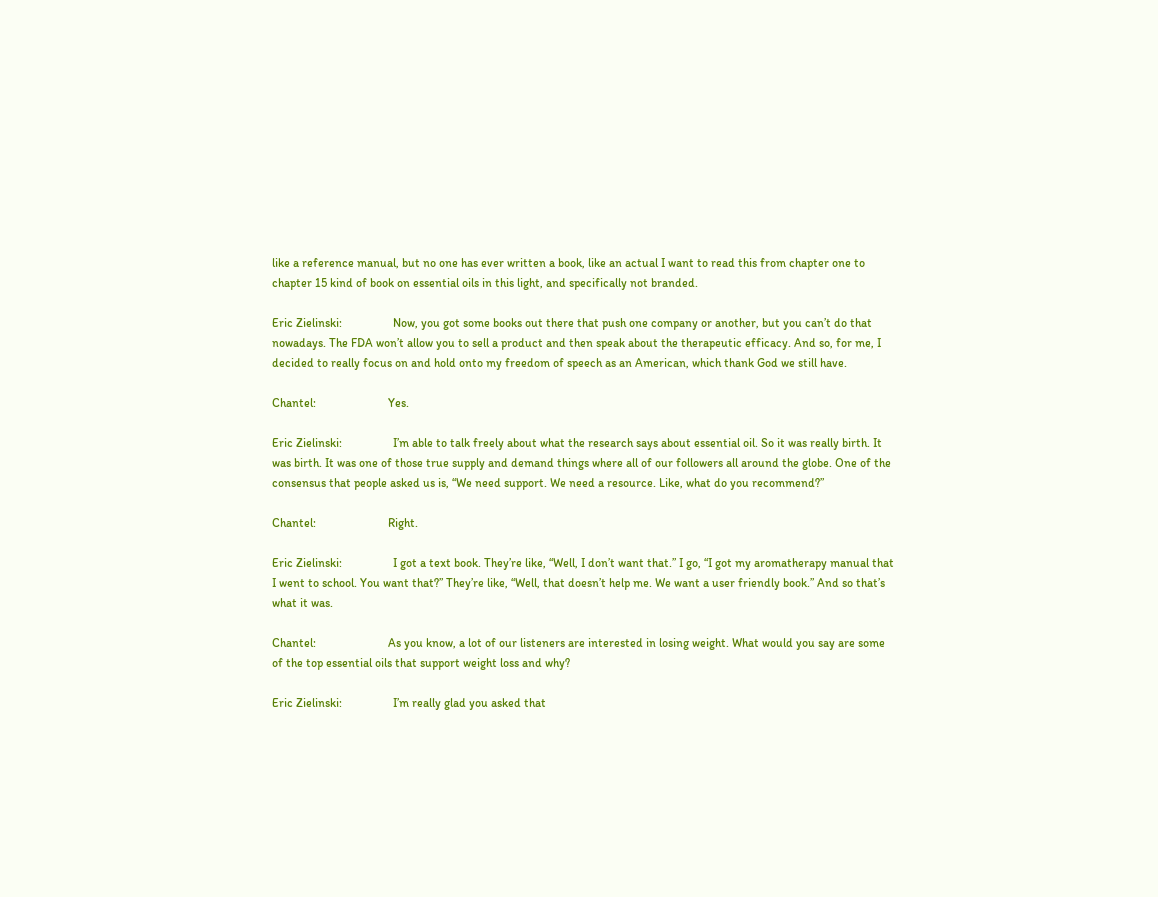like a reference manual, but no one has ever written a book, like an actual I want to read this from chapter one to chapter 15 kind of book on essential oils in this light, and specifically not branded.

Eric Zielinski:                 Now, you got some books out there that push one company or another, but you can’t do that nowadays. The FDA won’t allow you to sell a product and then speak about the therapeutic efficacy. And so, for me, I decided to really focus on and hold onto my freedom of speech as an American, which thank God we still have.

Chantel:                        Yes.

Eric Zielinski:                 I’m able to talk freely about what the research says about essential oil. So it was really birth. It was birth. It was one of those true supply and demand things where all of our followers all around the globe. One of the consensus that people asked us is, “We need support. We need a resource. Like, what do you recommend?”

Chantel:                        Right.

Eric Zielinski:                 I got a text book. They’re like, “Well, I don’t want that.” I go, “I got my aromatherapy manual that I went to school. You want that?” They’re like, “Well, that doesn’t help me. We want a user friendly book.” And so that’s what it was.

Chantel:                        As you know, a lot of our listeners are interested in losing weight. What would you say are some of the top essential oils that support weight loss and why?

Eric Zielinski:                 I’m really glad you asked that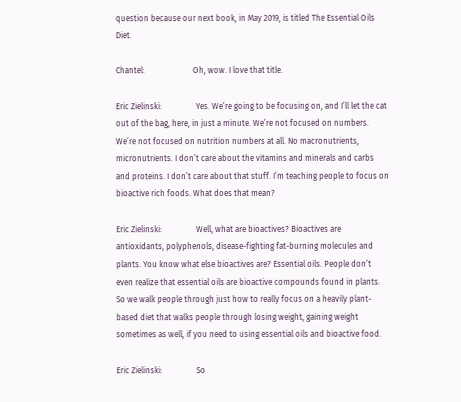question because our next book, in May 2019, is titled The Essential Oils Diet.

Chantel:                        Oh, wow. I love that title.

Eric Zielinski:                 Yes. We’re going to be focusing on, and I’ll let the cat out of the bag, here, in just a minute. We’re not focused on numbers. We’re not focused on nutrition numbers at all. No macronutrients, micronutrients. I don’t care about the vitamins and minerals and carbs and proteins. I don’t care about that stuff. I’m teaching people to focus on bioactive rich foods. What does that mean?

Eric Zielinski:                 Well, what are bioactives? Bioactives are antioxidants, polyphenols, disease-fighting fat-burning molecules and plants. You know what else bioactives are? Essential oils. People don’t even realize that essential oils are bioactive compounds found in plants. So we walk people through just how to really focus on a heavily plant-based diet that walks people through losing weight, gaining weight sometimes as well, if you need to using essential oils and bioactive food.

Eric Zielinski:                 So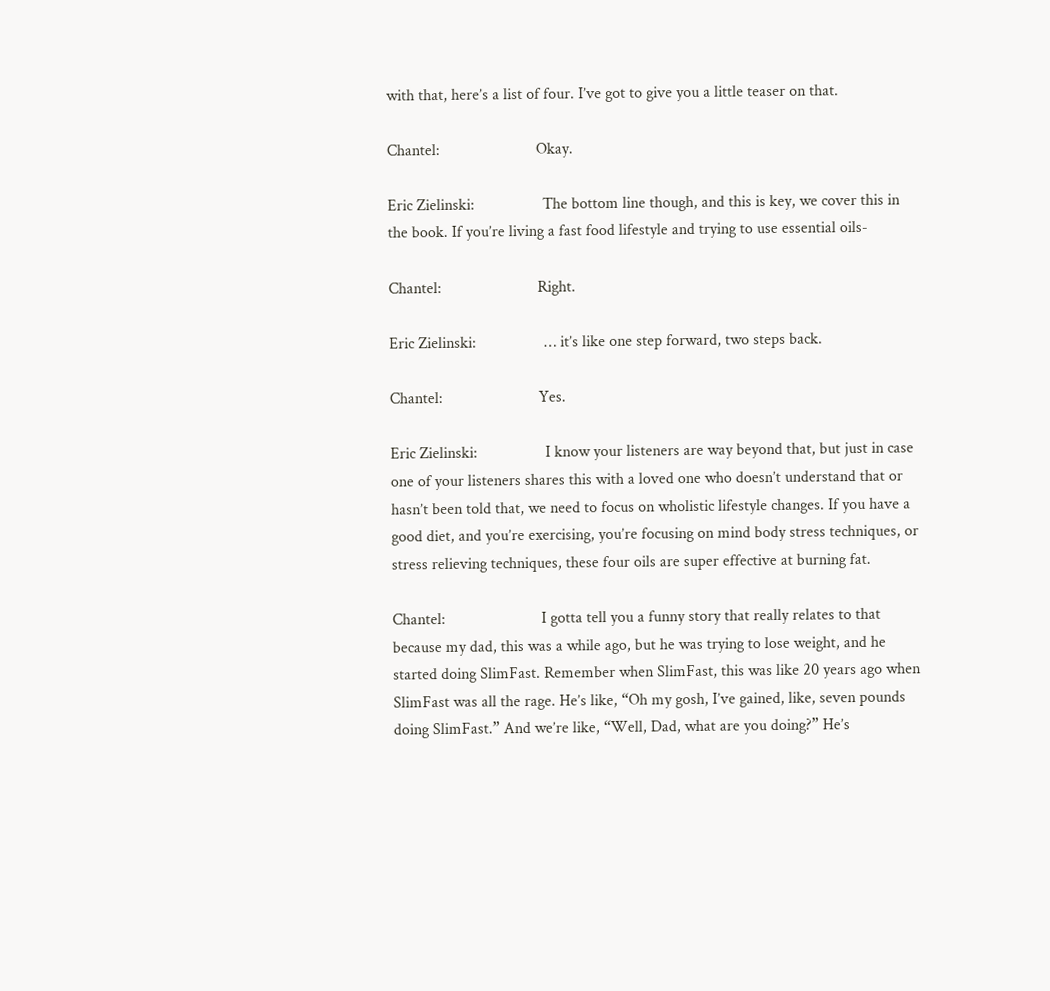with that, here’s a list of four. I’ve got to give you a little teaser on that.

Chantel:                        Okay.

Eric Zielinski:                 The bottom line though, and this is key, we cover this in the book. If you’re living a fast food lifestyle and trying to use essential oils-

Chantel:                        Right.

Eric Zielinski:                 … it’s like one step forward, two steps back.

Chantel:                        Yes.

Eric Zielinski:                 I know your listeners are way beyond that, but just in case one of your listeners shares this with a loved one who doesn’t understand that or hasn’t been told that, we need to focus on wholistic lifestyle changes. If you have a good diet, and you’re exercising, you’re focusing on mind body stress techniques, or stress relieving techniques, these four oils are super effective at burning fat.

Chantel:                        I gotta tell you a funny story that really relates to that because my dad, this was a while ago, but he was trying to lose weight, and he started doing SlimFast. Remember when SlimFast, this was like 20 years ago when SlimFast was all the rage. He’s like, “Oh my gosh, I’ve gained, like, seven pounds doing SlimFast.” And we’re like, “Well, Dad, what are you doing?” He’s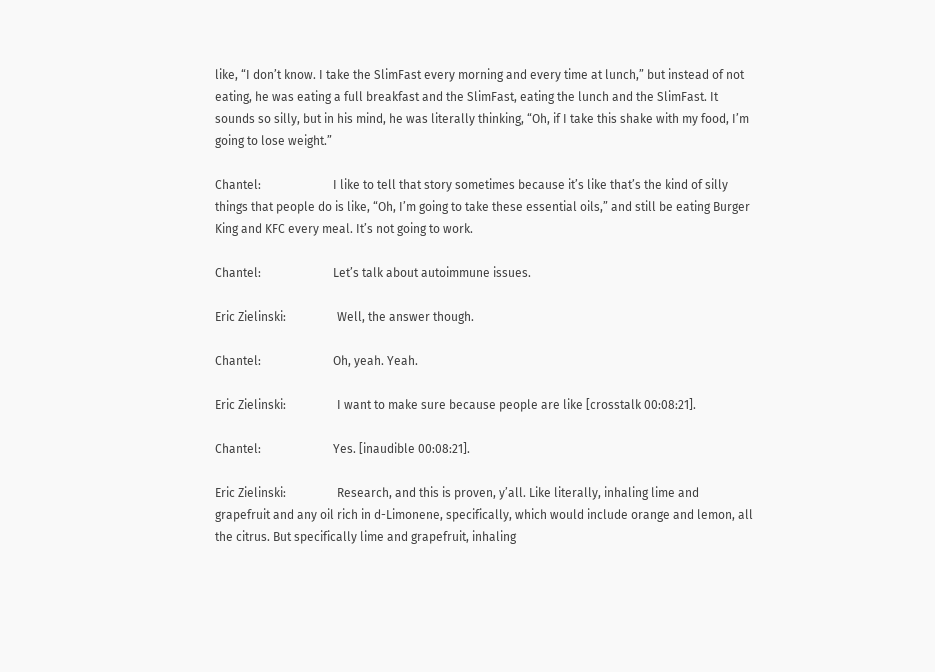like, “I don’t know. I take the SlimFast every morning and every time at lunch,” but instead of not eating, he was eating a full breakfast and the SlimFast, eating the lunch and the SlimFast. It sounds so silly, but in his mind, he was literally thinking, “Oh, if I take this shake with my food, I’m going to lose weight.”

Chantel:                        I like to tell that story sometimes because it’s like that’s the kind of silly things that people do is like, “Oh, I’m going to take these essential oils,” and still be eating Burger King and KFC every meal. It’s not going to work.

Chantel:                        Let’s talk about autoimmune issues.

Eric Zielinski:                 Well, the answer though.

Chantel:                        Oh, yeah. Yeah.

Eric Zielinski:                 I want to make sure because people are like [crosstalk 00:08:21].

Chantel:                        Yes. [inaudible 00:08:21].

Eric Zielinski:                 Research, and this is proven, y’all. Like literally, inhaling lime and grapefruit and any oil rich in d-Limonene, specifically, which would include orange and lemon, all the citrus. But specifically lime and grapefruit, inhaling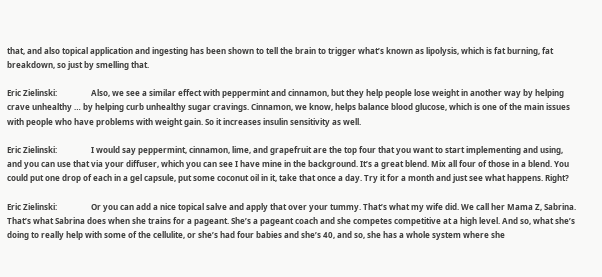that, and also topical application and ingesting has been shown to tell the brain to trigger what’s known as lipolysis, which is fat burning, fat breakdown, so just by smelling that.

Eric Zielinski:                 Also, we see a similar effect with peppermint and cinnamon, but they help people lose weight in another way by helping crave unhealthy … by helping curb unhealthy sugar cravings. Cinnamon, we know, helps balance blood glucose, which is one of the main issues with people who have problems with weight gain. So it increases insulin sensitivity as well.

Eric Zielinski:                 I would say peppermint, cinnamon, lime, and grapefruit are the top four that you want to start implementing and using, and you can use that via your diffuser, which you can see I have mine in the background. It’s a great blend. Mix all four of those in a blend. You could put one drop of each in a gel capsule, put some coconut oil in it, take that once a day. Try it for a month and just see what happens. Right?

Eric Zielinski:                 Or you can add a nice topical salve and apply that over your tummy. That’s what my wife did. We call her Mama Z, Sabrina. That’s what Sabrina does when she trains for a pageant. She’s a pageant coach and she competes competitive at a high level. And so, what she’s doing to really help with some of the cellulite, or she’s had four babies and she’s 40, and so, she has a whole system where she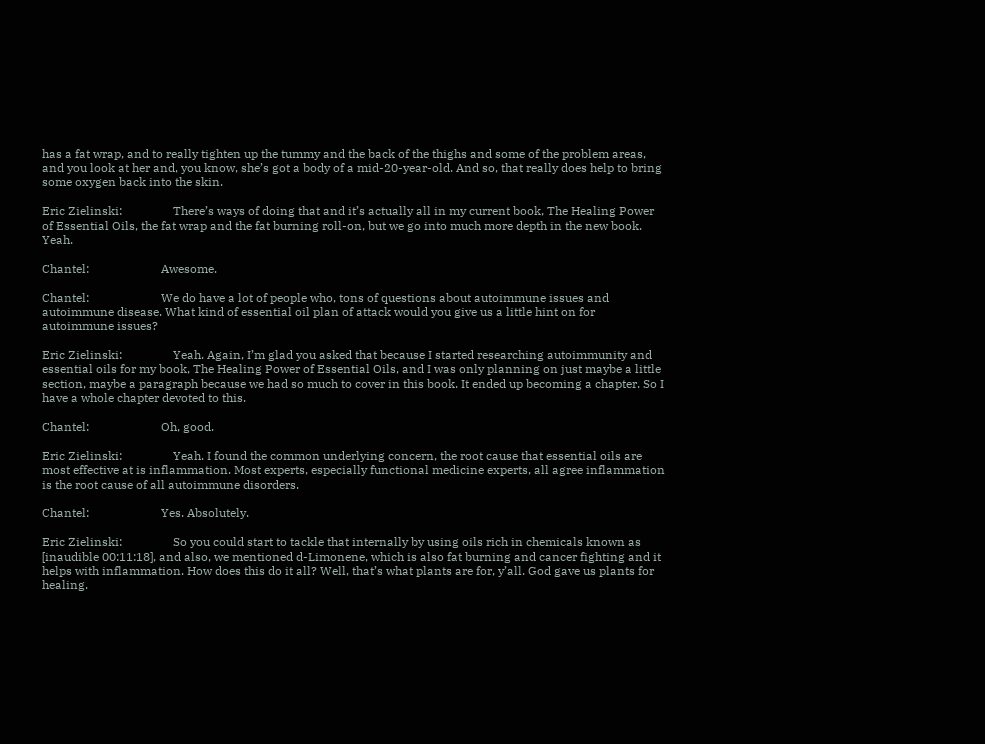has a fat wrap, and to really tighten up the tummy and the back of the thighs and some of the problem areas, and you look at her and, you know, she’s got a body of a mid-20-year-old. And so, that really does help to bring some oxygen back into the skin.

Eric Zielinski:                 There’s ways of doing that and it’s actually all in my current book, The Healing Power of Essential Oils, the fat wrap and the fat burning roll-on, but we go into much more depth in the new book. Yeah.

Chantel:                        Awesome.

Chantel:                        We do have a lot of people who, tons of questions about autoimmune issues and autoimmune disease. What kind of essential oil plan of attack would you give us a little hint on for autoimmune issues?

Eric Zielinski:                 Yeah. Again, I’m glad you asked that because I started researching autoimmunity and essential oils for my book, The Healing Power of Essential Oils, and I was only planning on just maybe a little section, maybe a paragraph because we had so much to cover in this book. It ended up becoming a chapter. So I have a whole chapter devoted to this.

Chantel:                        Oh, good.

Eric Zielinski:                 Yeah. I found the common underlying concern, the root cause that essential oils are most effective at is inflammation. Most experts, especially functional medicine experts, all agree inflammation is the root cause of all autoimmune disorders.

Chantel:                        Yes. Absolutely.

Eric Zielinski:                 So you could start to tackle that internally by using oils rich in chemicals known as [inaudible 00:11:18], and also, we mentioned d-Limonene, which is also fat burning and cancer fighting and it helps with inflammation. How does this do it all? Well, that’s what plants are for, y’all. God gave us plants for healing.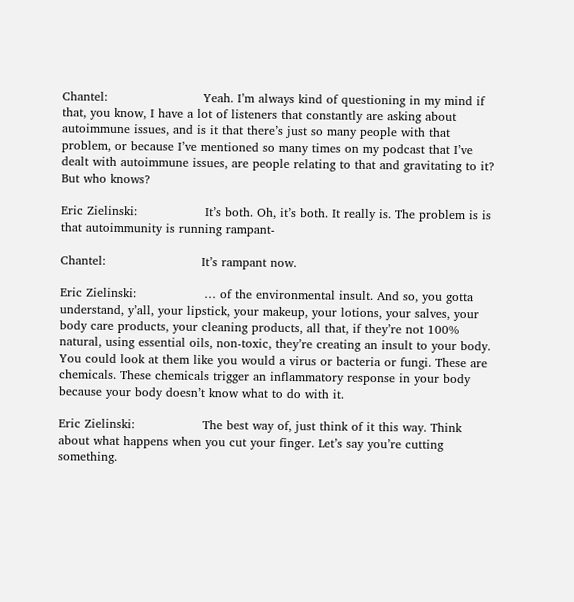Chantel:                        Yeah. I’m always kind of questioning in my mind if that, you know, I have a lot of listeners that constantly are asking about autoimmune issues, and is it that there’s just so many people with that problem, or because I’ve mentioned so many times on my podcast that I’ve dealt with autoimmune issues, are people relating to that and gravitating to it? But who knows?

Eric Zielinski:                 It’s both. Oh, it’s both. It really is. The problem is is that autoimmunity is running rampant-

Chantel:                        It’s rampant now.

Eric Zielinski:                 … of the environmental insult. And so, you gotta understand, y’all, your lipstick, your makeup, your lotions, your salves, your body care products, your cleaning products, all that, if they’re not 100% natural, using essential oils, non-toxic, they’re creating an insult to your body. You could look at them like you would a virus or bacteria or fungi. These are chemicals. These chemicals trigger an inflammatory response in your body because your body doesn’t know what to do with it.

Eric Zielinski:                 The best way of, just think of it this way. Think about what happens when you cut your finger. Let’s say you’re cutting something.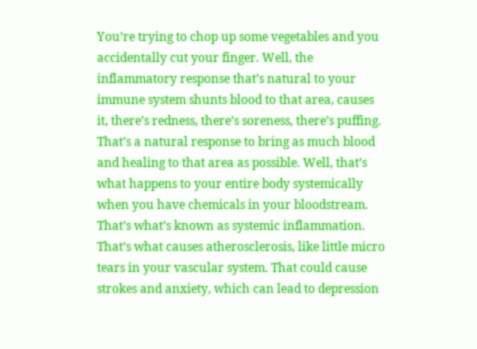You’re trying to chop up some vegetables and you accidentally cut your finger. Well, the inflammatory response that’s natural to your immune system shunts blood to that area, causes it, there’s redness, there’s soreness, there’s puffing. That’s a natural response to bring as much blood and healing to that area as possible. Well, that’s what happens to your entire body systemically when you have chemicals in your bloodstream. That’s what’s known as systemic inflammation. That’s what causes atherosclerosis, like little micro tears in your vascular system. That could cause strokes and anxiety, which can lead to depression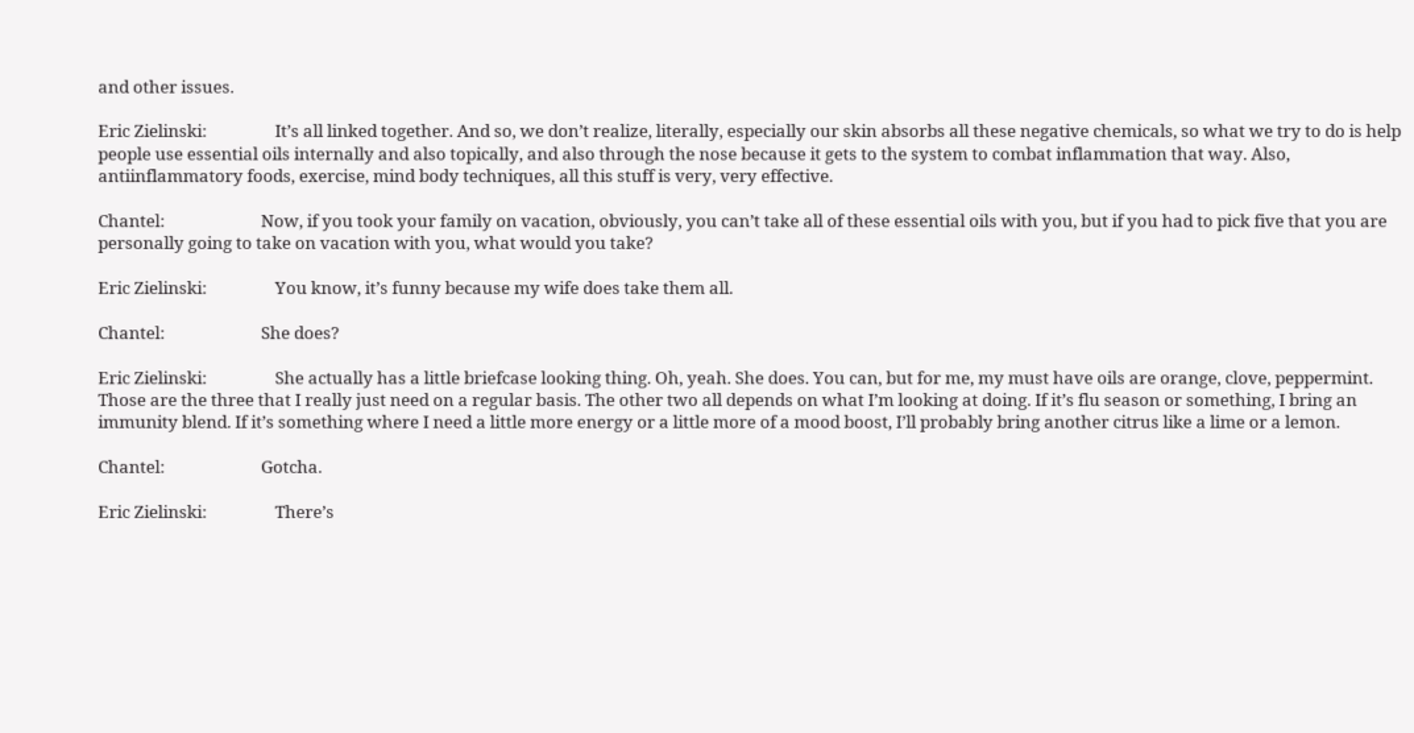and other issues.

Eric Zielinski:                 It’s all linked together. And so, we don’t realize, literally, especially our skin absorbs all these negative chemicals, so what we try to do is help people use essential oils internally and also topically, and also through the nose because it gets to the system to combat inflammation that way. Also, antiinflammatory foods, exercise, mind body techniques, all this stuff is very, very effective.

Chantel:                        Now, if you took your family on vacation, obviously, you can’t take all of these essential oils with you, but if you had to pick five that you are personally going to take on vacation with you, what would you take?

Eric Zielinski:                 You know, it’s funny because my wife does take them all.

Chantel:                        She does?

Eric Zielinski:                 She actually has a little briefcase looking thing. Oh, yeah. She does. You can, but for me, my must have oils are orange, clove, peppermint. Those are the three that I really just need on a regular basis. The other two all depends on what I’m looking at doing. If it’s flu season or something, I bring an immunity blend. If it’s something where I need a little more energy or a little more of a mood boost, I’ll probably bring another citrus like a lime or a lemon.

Chantel:                        Gotcha.

Eric Zielinski:                 There’s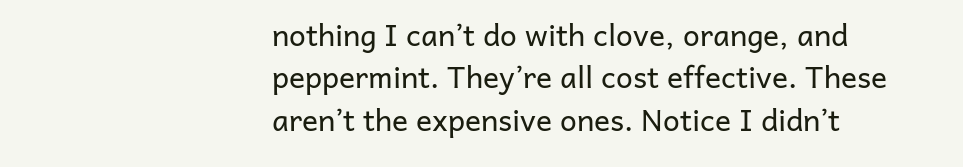nothing I can’t do with clove, orange, and peppermint. They’re all cost effective. These aren’t the expensive ones. Notice I didn’t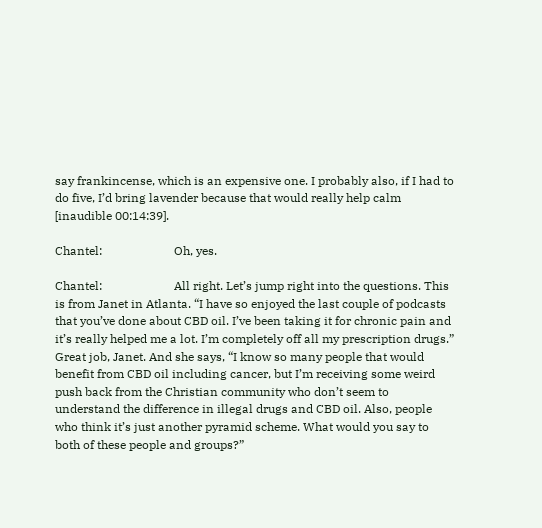say frankincense, which is an expensive one. I probably also, if I had to do five, I’d bring lavender because that would really help calm [inaudible 00:14:39].

Chantel:                        Oh, yes.

Chantel:                        All right. Let’s jump right into the questions. This is from Janet in Atlanta. “I have so enjoyed the last couple of podcasts that you’ve done about CBD oil. I’ve been taking it for chronic pain and it’s really helped me a lot. I’m completely off all my prescription drugs.” Great job, Janet. And she says, “I know so many people that would benefit from CBD oil including cancer, but I’m receiving some weird push back from the Christian community who don’t seem to understand the difference in illegal drugs and CBD oil. Also, people who think it’s just another pyramid scheme. What would you say to both of these people and groups?”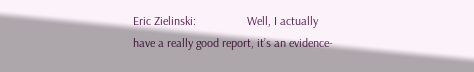Eric Zielinski:                 Well, I actually have a really good report, it’s an evidence-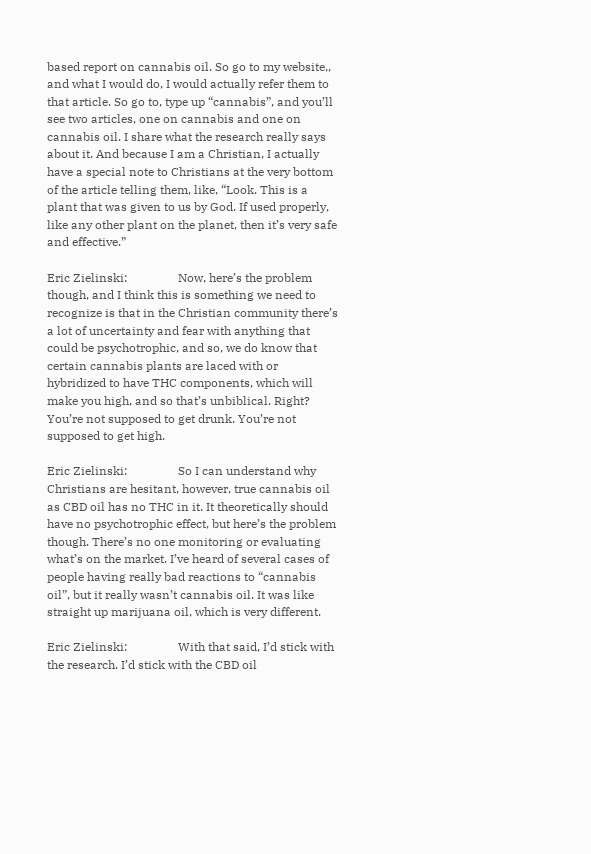based report on cannabis oil. So go to my website,, and what I would do, I would actually refer them to that article. So go to, type up “cannabis”, and you’ll see two articles, one on cannabis and one on cannabis oil. I share what the research really says about it. And because I am a Christian, I actually have a special note to Christians at the very bottom of the article telling them, like, “Look. This is a plant that was given to us by God. If used properly, like any other plant on the planet, then it’s very safe and effective.”

Eric Zielinski:                 Now, here’s the problem though, and I think this is something we need to recognize is that in the Christian community there’s a lot of uncertainty and fear with anything that could be psychotrophic, and so, we do know that certain cannabis plants are laced with or hybridized to have THC components, which will make you high, and so that’s unbiblical. Right? You’re not supposed to get drunk. You’re not supposed to get high.

Eric Zielinski:                 So I can understand why Christians are hesitant, however, true cannabis oil as CBD oil has no THC in it. It theoretically should have no psychotrophic effect, but here’s the problem though. There’s no one monitoring or evaluating what’s on the market. I’ve heard of several cases of people having really bad reactions to “cannabis oil”, but it really wasn’t cannabis oil. It was like straight up marijuana oil, which is very different.

Eric Zielinski:                 With that said, I’d stick with the research. I’d stick with the CBD oil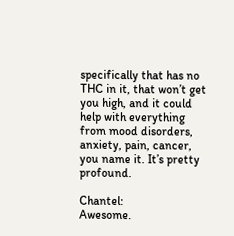specifically that has no THC in it, that won’t get you high, and it could help with everything from mood disorders, anxiety, pain, cancer, you name it. It’s pretty profound.

Chantel:                        Awesome.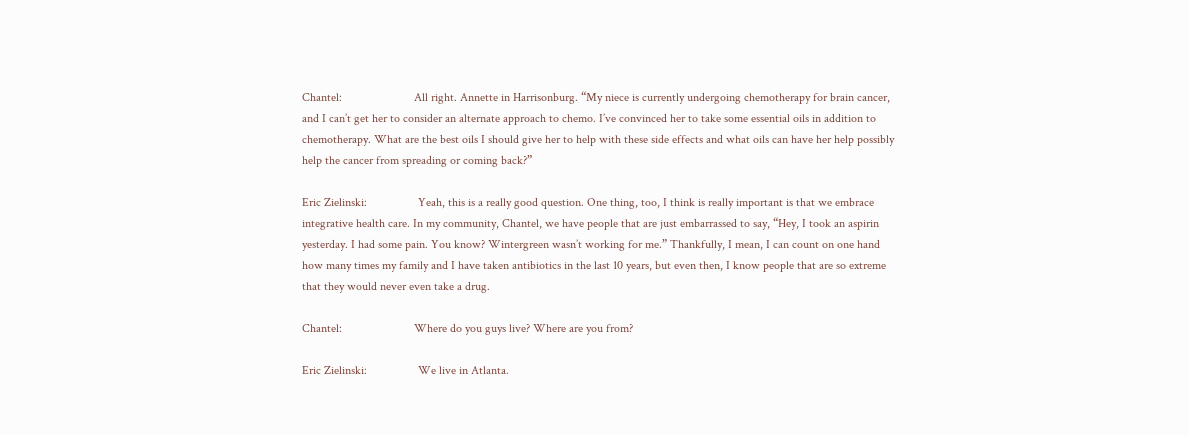Chantel:                        All right. Annette in Harrisonburg. “My niece is currently undergoing chemotherapy for brain cancer, and I can’t get her to consider an alternate approach to chemo. I’ve convinced her to take some essential oils in addition to chemotherapy. What are the best oils I should give her to help with these side effects and what oils can have her help possibly help the cancer from spreading or coming back?”

Eric Zielinski:                 Yeah, this is a really good question. One thing, too, I think is really important is that we embrace integrative health care. In my community, Chantel, we have people that are just embarrassed to say, “Hey, I took an aspirin yesterday. I had some pain. You know? Wintergreen wasn’t working for me.” Thankfully, I mean, I can count on one hand how many times my family and I have taken antibiotics in the last 10 years, but even then, I know people that are so extreme that they would never even take a drug.

Chantel:                        Where do you guys live? Where are you from?

Eric Zielinski:                 We live in Atlanta.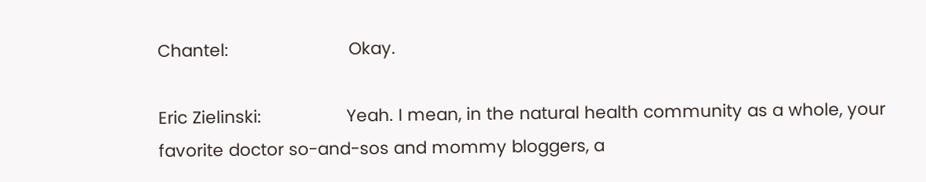Chantel:                        Okay.

Eric Zielinski:                 Yeah. I mean, in the natural health community as a whole, your favorite doctor so-and-sos and mommy bloggers, a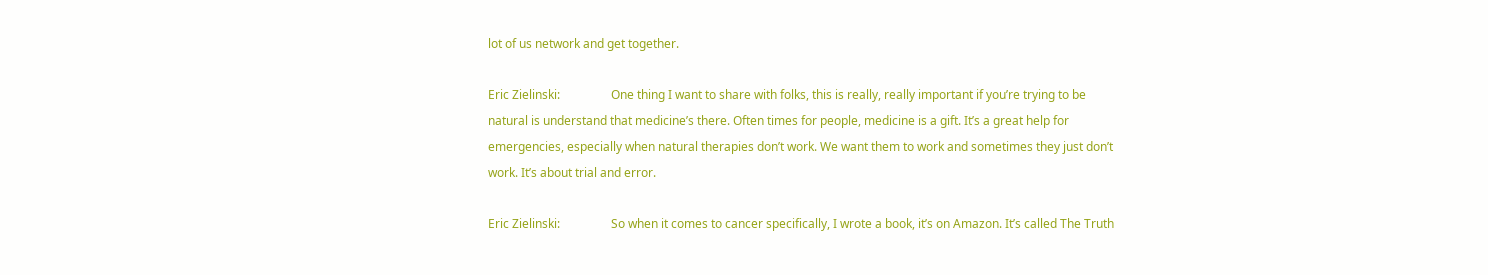lot of us network and get together.

Eric Zielinski:                 One thing I want to share with folks, this is really, really important if you’re trying to be natural is understand that medicine’s there. Often times for people, medicine is a gift. It’s a great help for emergencies, especially when natural therapies don’t work. We want them to work and sometimes they just don’t work. It’s about trial and error.

Eric Zielinski:                 So when it comes to cancer specifically, I wrote a book, it’s on Amazon. It’s called The Truth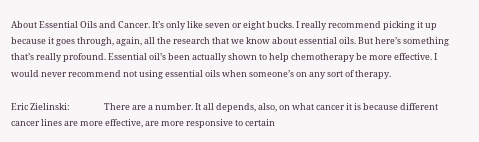About Essential Oils and Cancer. It’s only like seven or eight bucks. I really recommend picking it up because it goes through, again, all the research that we know about essential oils. But here’s something that’s really profound. Essential oil’s been actually shown to help chemotherapy be more effective. I would never recommend not using essential oils when someone’s on any sort of therapy.

Eric Zielinski:                 There are a number. It all depends, also, on what cancer it is because different cancer lines are more effective, are more responsive to certain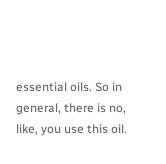essential oils. So in general, there is no, like, you use this oil.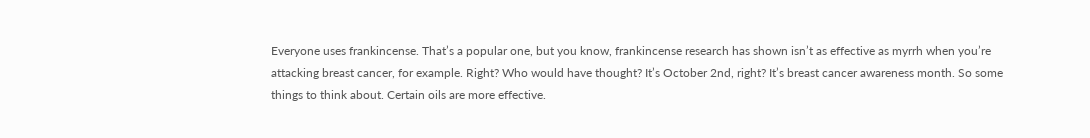Everyone uses frankincense. That’s a popular one, but you know, frankincense research has shown isn’t as effective as myrrh when you’re attacking breast cancer, for example. Right? Who would have thought? It’s October 2nd, right? It’s breast cancer awareness month. So some things to think about. Certain oils are more effective.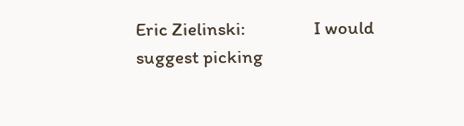Eric Zielinski:                 I would suggest picking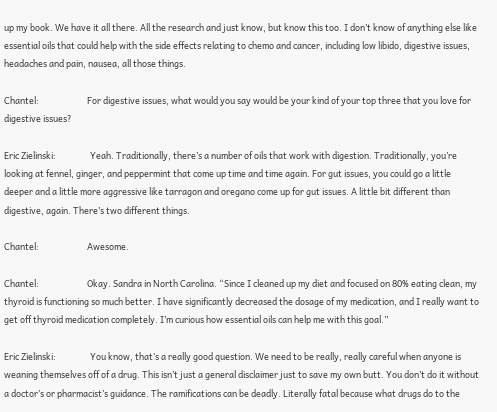up my book. We have it all there. All the research and just know, but know this too. I don’t know of anything else like essential oils that could help with the side effects relating to chemo and cancer, including low libido, digestive issues, headaches and pain, nausea, all those things.

Chantel:                        For digestive issues, what would you say would be your kind of your top three that you love for digestive issues?

Eric Zielinski:                 Yeah. Traditionally, there’s a number of oils that work with digestion. Traditionally, you’re looking at fennel, ginger, and peppermint that come up time and time again. For gut issues, you could go a little deeper and a little more aggressive like tarragon and oregano come up for gut issues. A little bit different than digestive, again. There’s two different things.

Chantel:                        Awesome.

Chantel:                        Okay. Sandra in North Carolina. “Since I cleaned up my diet and focused on 80% eating clean, my thyroid is functioning so much better. I have significantly decreased the dosage of my medication, and I really want to get off thyroid medication completely. I’m curious how essential oils can help me with this goal.”

Eric Zielinski:                 You know, that’s a really good question. We need to be really, really careful when anyone is weaning themselves off of a drug. This isn’t just a general disclaimer just to save my own butt. You don’t do it without a doctor’s or pharmacist’s guidance. The ramifications can be deadly. Literally fatal because what drugs do to the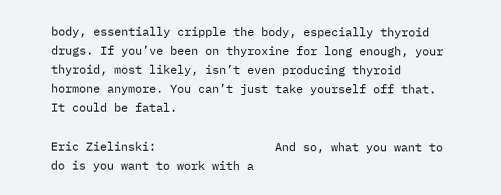body, essentially cripple the body, especially thyroid drugs. If you’ve been on thyroxine for long enough, your thyroid, most likely, isn’t even producing thyroid hormone anymore. You can’t just take yourself off that. It could be fatal.

Eric Zielinski:                 And so, what you want to do is you want to work with a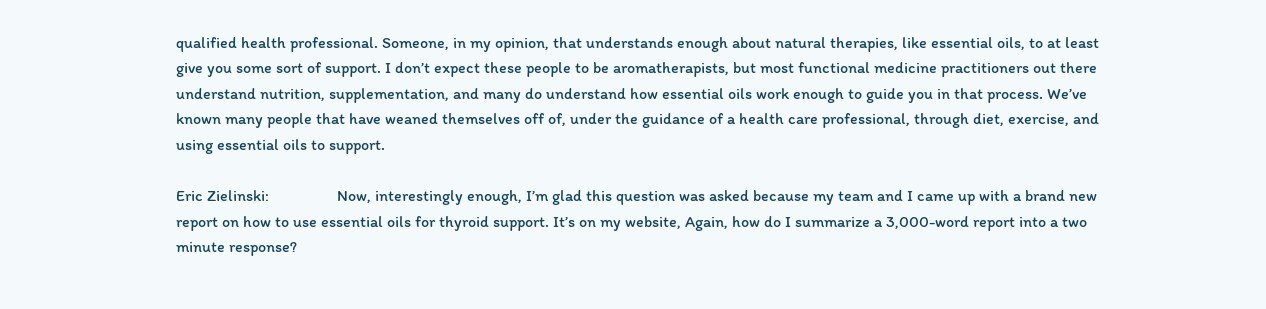qualified health professional. Someone, in my opinion, that understands enough about natural therapies, like essential oils, to at least give you some sort of support. I don’t expect these people to be aromatherapists, but most functional medicine practitioners out there understand nutrition, supplementation, and many do understand how essential oils work enough to guide you in that process. We’ve known many people that have weaned themselves off of, under the guidance of a health care professional, through diet, exercise, and using essential oils to support.

Eric Zielinski:                 Now, interestingly enough, I’m glad this question was asked because my team and I came up with a brand new report on how to use essential oils for thyroid support. It’s on my website, Again, how do I summarize a 3,000-word report into a two minute response?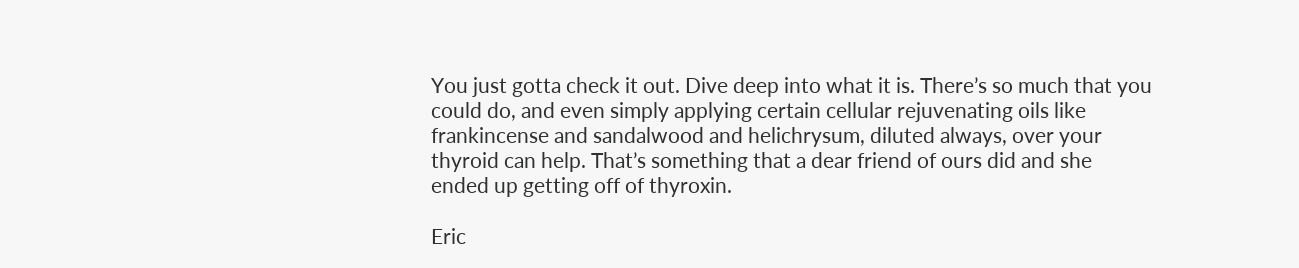You just gotta check it out. Dive deep into what it is. There’s so much that you could do, and even simply applying certain cellular rejuvenating oils like frankincense and sandalwood and helichrysum, diluted always, over your thyroid can help. That’s something that a dear friend of ours did and she ended up getting off of thyroxin.

Eric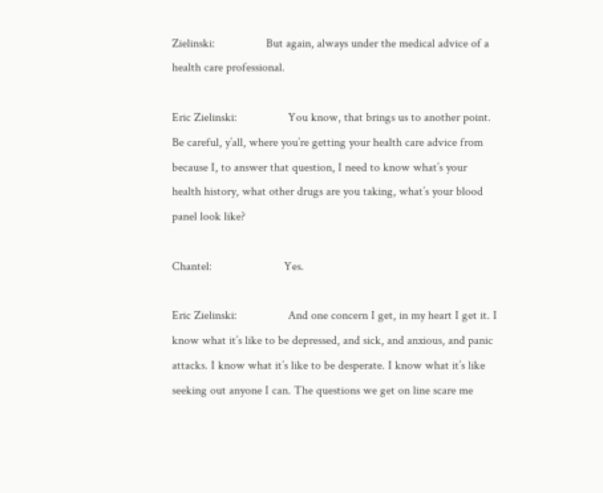Zielinski:                 But again, always under the medical advice of a health care professional.

Eric Zielinski:                 You know, that brings us to another point. Be careful, y’all, where you’re getting your health care advice from because I, to answer that question, I need to know what’s your health history, what other drugs are you taking, what’s your blood panel look like?

Chantel:                        Yes.

Eric Zielinski:                 And one concern I get, in my heart I get it. I know what it’s like to be depressed, and sick, and anxious, and panic attacks. I know what it’s like to be desperate. I know what it’s like seeking out anyone I can. The questions we get on line scare me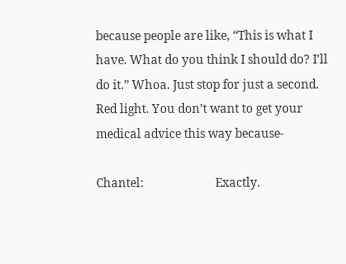because people are like, “This is what I have. What do you think I should do? I’ll do it.” Whoa. Just stop for just a second. Red light. You don’t want to get your medical advice this way because-

Chantel:                        Exactly.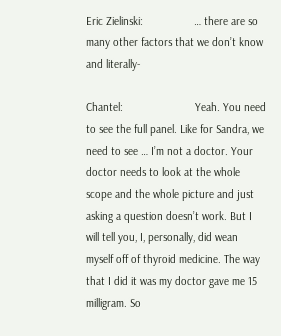Eric Zielinski:                 … there are so many other factors that we don’t know and literally-

Chantel:                        Yeah. You need to see the full panel. Like for Sandra, we need to see … I’m not a doctor. Your doctor needs to look at the whole scope and the whole picture and just asking a question doesn’t work. But I will tell you, I, personally, did wean myself off of thyroid medicine. The way that I did it was my doctor gave me 15 milligram. So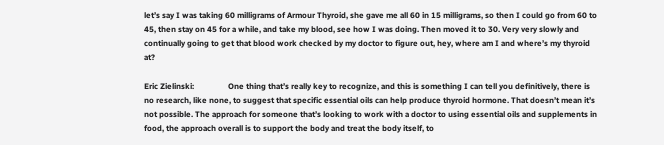let’s say I was taking 60 milligrams of Armour Thyroid, she gave me all 60 in 15 milligrams, so then I could go from 60 to 45, then stay on 45 for a while, and take my blood, see how I was doing. Then moved it to 30. Very very slowly and continually going to get that blood work checked by my doctor to figure out, hey, where am I and where’s my thyroid at?

Eric Zielinski:                 One thing that’s really key to recognize, and this is something I can tell you definitively, there is no research, like none, to suggest that specific essential oils can help produce thyroid hormone. That doesn’t mean it’s not possible. The approach for someone that’s looking to work with a doctor to using essential oils and supplements in food, the approach overall is to support the body and treat the body itself, to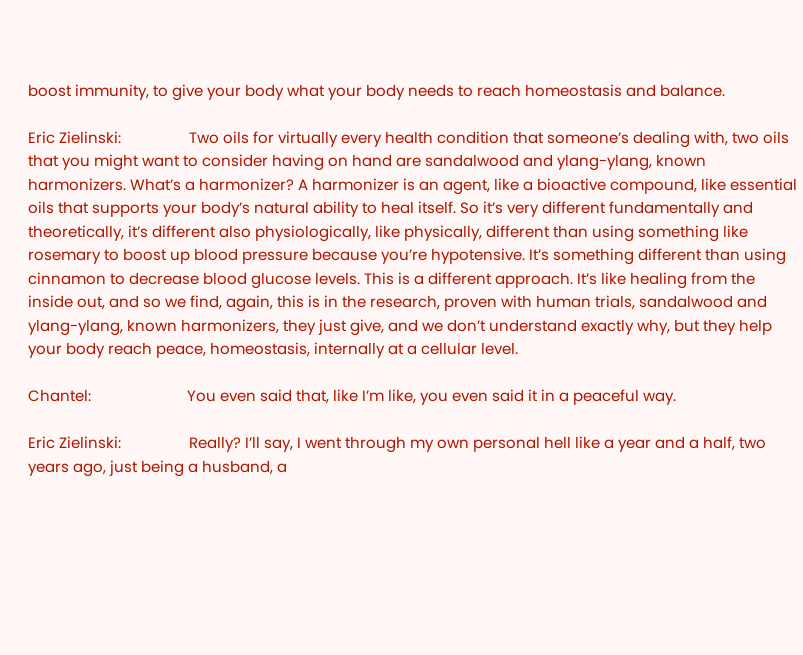boost immunity, to give your body what your body needs to reach homeostasis and balance.

Eric Zielinski:                 Two oils for virtually every health condition that someone’s dealing with, two oils that you might want to consider having on hand are sandalwood and ylang-ylang, known harmonizers. What’s a harmonizer? A harmonizer is an agent, like a bioactive compound, like essential oils that supports your body’s natural ability to heal itself. So it’s very different fundamentally and theoretically, it’s different also physiologically, like physically, different than using something like rosemary to boost up blood pressure because you’re hypotensive. It’s something different than using cinnamon to decrease blood glucose levels. This is a different approach. It’s like healing from the inside out, and so we find, again, this is in the research, proven with human trials, sandalwood and ylang-ylang, known harmonizers, they just give, and we don’t understand exactly why, but they help your body reach peace, homeostasis, internally at a cellular level.

Chantel:                        You even said that, like I’m like, you even said it in a peaceful way.

Eric Zielinski:                 Really? I’ll say, I went through my own personal hell like a year and a half, two years ago, just being a husband, a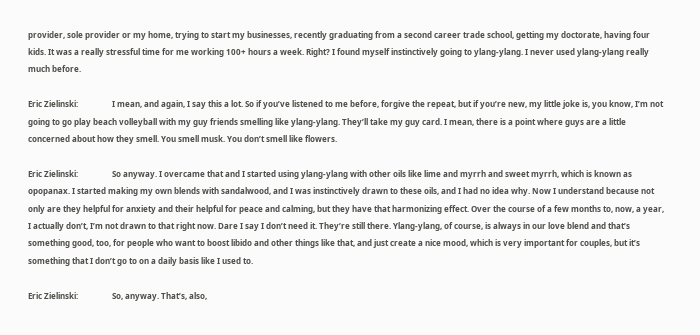provider, sole provider or my home, trying to start my businesses, recently graduating from a second career trade school, getting my doctorate, having four kids. It was a really stressful time for me working 100+ hours a week. Right? I found myself instinctively going to ylang-ylang. I never used ylang-ylang really much before.

Eric Zielinski:                 I mean, and again, I say this a lot. So if you’ve listened to me before, forgive the repeat, but if you’re new, my little joke is, you know, I’m not going to go play beach volleyball with my guy friends smelling like ylang-ylang. They’ll take my guy card. I mean, there is a point where guys are a little concerned about how they smell. You smell musk. You don’t smell like flowers.

Eric Zielinski:                 So anyway. I overcame that and I started using ylang-ylang with other oils like lime and myrrh and sweet myrrh, which is known as opopanax. I started making my own blends with sandalwood, and I was instinctively drawn to these oils, and I had no idea why. Now I understand because not only are they helpful for anxiety and their helpful for peace and calming, but they have that harmonizing effect. Over the course of a few months to, now, a year, I actually don’t, I’m not drawn to that right now. Dare I say I don’t need it. They’re still there. Ylang-ylang, of course, is always in our love blend and that’s something good, too, for people who want to boost libido and other things like that, and just create a nice mood, which is very important for couples, but it’s something that I don’t go to on a daily basis like I used to.

Eric Zielinski:                 So, anyway. That’s, also,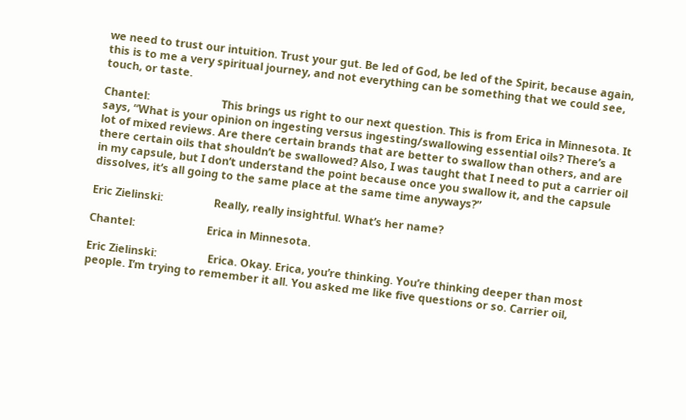we need to trust our intuition. Trust your gut. Be led of God, be led of the Spirit, because again, this is to me a very spiritual journey, and not everything can be something that we could see, touch, or taste.

Chantel:                        This brings us right to our next question. This is from Erica in Minnesota. It says, “What is your opinion on ingesting versus ingesting/swallowing essential oils? There’s a lot of mixed reviews. Are there certain brands that are better to swallow than others, and are there certain oils that shouldn’t be swallowed? Also, I was taught that I need to put a carrier oil in my capsule, but I don’t understand the point because once you swallow it, and the capsule dissolves, it’s all going to the same place at the same time anyways?”

Eric Zielinski:                 Really, really insightful. What’s her name?

Chantel:                        Erica in Minnesota.

Eric Zielinski:                 Erica. Okay. Erica, you’re thinking. You’re thinking deeper than most people. I’m trying to remember it all. You asked me like five questions or so. Carrier oil,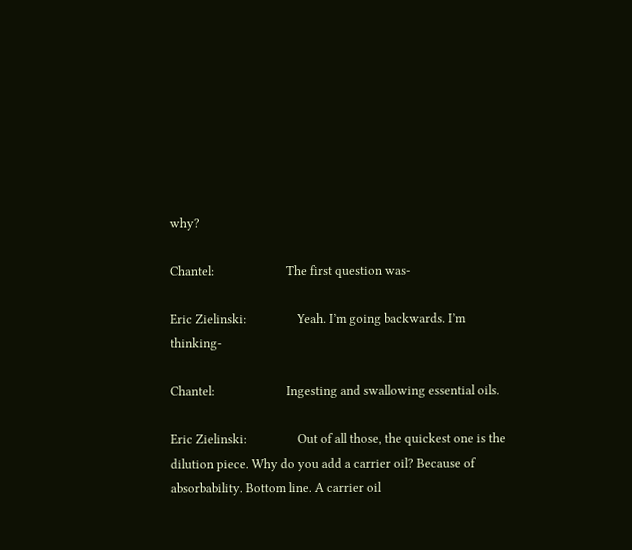why?

Chantel:                        The first question was-

Eric Zielinski:                 Yeah. I’m going backwards. I’m thinking-

Chantel:                        Ingesting and swallowing essential oils.

Eric Zielinski:                 Out of all those, the quickest one is the dilution piece. Why do you add a carrier oil? Because of absorbability. Bottom line. A carrier oil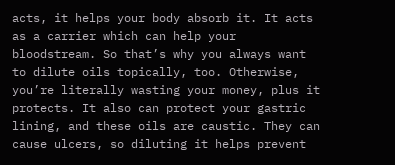acts, it helps your body absorb it. It acts as a carrier which can help your bloodstream. So that’s why you always want to dilute oils topically, too. Otherwise, you’re literally wasting your money, plus it protects. It also can protect your gastric lining, and these oils are caustic. They can cause ulcers, so diluting it helps prevent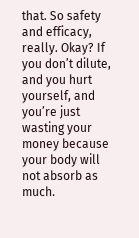that. So safety and efficacy, really. Okay? If you don’t dilute, and you hurt yourself, and you’re just wasting your money because your body will not absorb as much.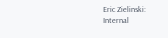Eric Zielinski:                 Internal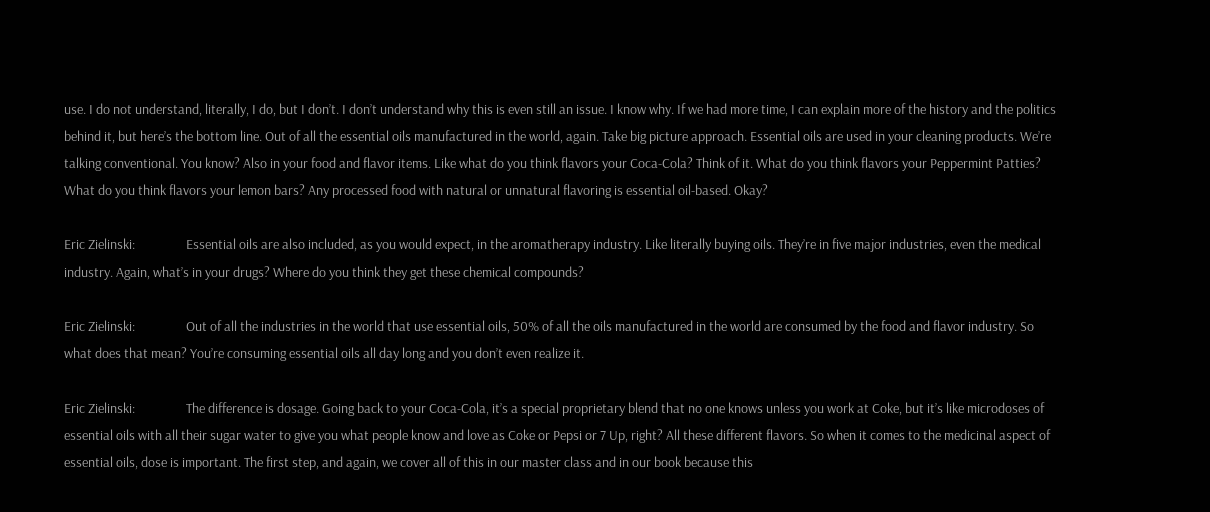use. I do not understand, literally, I do, but I don’t. I don’t understand why this is even still an issue. I know why. If we had more time, I can explain more of the history and the politics behind it, but here’s the bottom line. Out of all the essential oils manufactured in the world, again. Take big picture approach. Essential oils are used in your cleaning products. We’re talking conventional. You know? Also in your food and flavor items. Like what do you think flavors your Coca-Cola? Think of it. What do you think flavors your Peppermint Patties? What do you think flavors your lemon bars? Any processed food with natural or unnatural flavoring is essential oil-based. Okay?

Eric Zielinski:                 Essential oils are also included, as you would expect, in the aromatherapy industry. Like literally buying oils. They’re in five major industries, even the medical industry. Again, what’s in your drugs? Where do you think they get these chemical compounds?

Eric Zielinski:                 Out of all the industries in the world that use essential oils, 50% of all the oils manufactured in the world are consumed by the food and flavor industry. So what does that mean? You’re consuming essential oils all day long and you don’t even realize it.

Eric Zielinski:                 The difference is dosage. Going back to your Coca-Cola, it’s a special proprietary blend that no one knows unless you work at Coke, but it’s like microdoses of essential oils with all their sugar water to give you what people know and love as Coke or Pepsi or 7 Up, right? All these different flavors. So when it comes to the medicinal aspect of essential oils, dose is important. The first step, and again, we cover all of this in our master class and in our book because this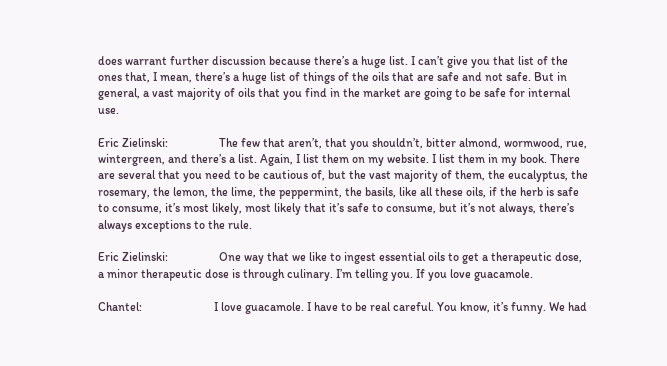does warrant further discussion because there’s a huge list. I can’t give you that list of the ones that, I mean, there’s a huge list of things of the oils that are safe and not safe. But in general, a vast majority of oils that you find in the market are going to be safe for internal use.

Eric Zielinski:                 The few that aren’t, that you shouldn’t, bitter almond, wormwood, rue, wintergreen, and there’s a list. Again, I list them on my website. I list them in my book. There are several that you need to be cautious of, but the vast majority of them, the eucalyptus, the rosemary, the lemon, the lime, the peppermint, the basils, like all these oils, if the herb is safe to consume, it’s most likely, most likely that it’s safe to consume, but it’s not always, there’s always exceptions to the rule.

Eric Zielinski:                 One way that we like to ingest essential oils to get a therapeutic dose, a minor therapeutic dose is through culinary. I’m telling you. If you love guacamole.

Chantel:                        I love guacamole. I have to be real careful. You know, it’s funny. We had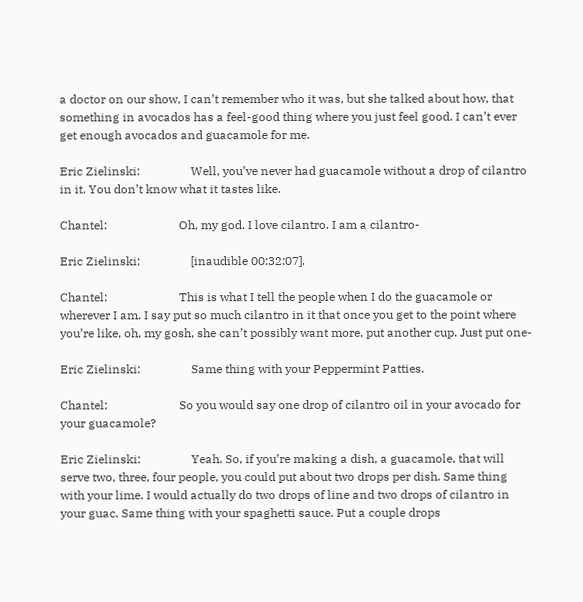a doctor on our show, I can’t remember who it was, but she talked about how, that something in avocados has a feel-good thing where you just feel good. I can’t ever get enough avocados and guacamole for me.

Eric Zielinski:                 Well, you’ve never had guacamole without a drop of cilantro in it. You don’t know what it tastes like.

Chantel:                        Oh, my god. I love cilantro. I am a cilantro-

Eric Zielinski:                 [inaudible 00:32:07].

Chantel:                        This is what I tell the people when I do the guacamole or wherever I am. I say put so much cilantro in it that once you get to the point where you’re like, oh, my gosh, she can’t possibly want more, put another cup. Just put one-

Eric Zielinski:                 Same thing with your Peppermint Patties.

Chantel:                        So you would say one drop of cilantro oil in your avocado for your guacamole?

Eric Zielinski:                 Yeah. So, if you’re making a dish, a guacamole, that will serve two, three, four people, you could put about two drops per dish. Same thing with your lime. I would actually do two drops of line and two drops of cilantro in your guac. Same thing with your spaghetti sauce. Put a couple drops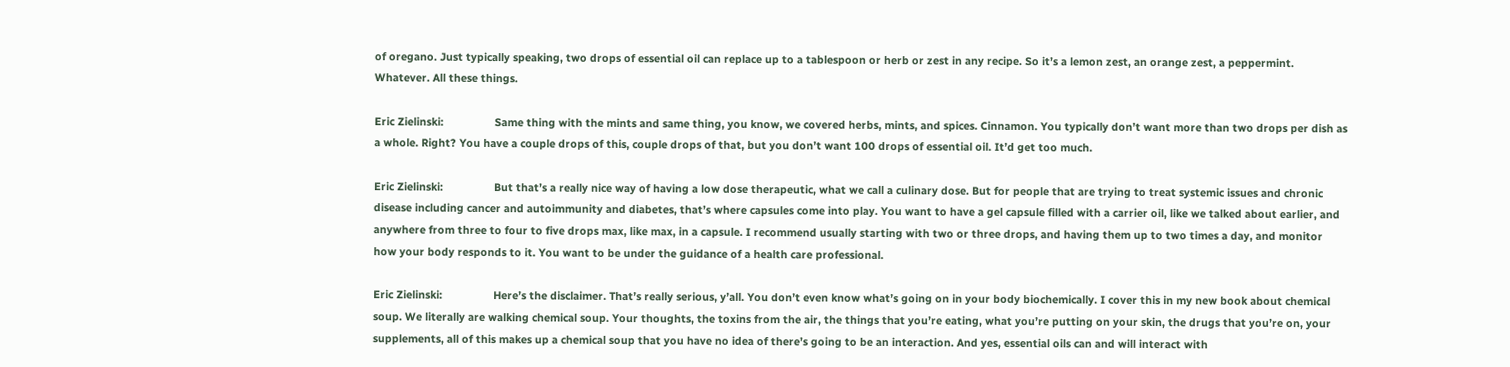of oregano. Just typically speaking, two drops of essential oil can replace up to a tablespoon or herb or zest in any recipe. So it’s a lemon zest, an orange zest, a peppermint. Whatever. All these things.

Eric Zielinski:                 Same thing with the mints and same thing, you know, we covered herbs, mints, and spices. Cinnamon. You typically don’t want more than two drops per dish as a whole. Right? You have a couple drops of this, couple drops of that, but you don’t want 100 drops of essential oil. It’d get too much.

Eric Zielinski:                 But that’s a really nice way of having a low dose therapeutic, what we call a culinary dose. But for people that are trying to treat systemic issues and chronic disease including cancer and autoimmunity and diabetes, that’s where capsules come into play. You want to have a gel capsule filled with a carrier oil, like we talked about earlier, and anywhere from three to four to five drops max, like max, in a capsule. I recommend usually starting with two or three drops, and having them up to two times a day, and monitor how your body responds to it. You want to be under the guidance of a health care professional.

Eric Zielinski:                 Here’s the disclaimer. That’s really serious, y’all. You don’t even know what’s going on in your body biochemically. I cover this in my new book about chemical soup. We literally are walking chemical soup. Your thoughts, the toxins from the air, the things that you’re eating, what you’re putting on your skin, the drugs that you’re on, your supplements, all of this makes up a chemical soup that you have no idea of there’s going to be an interaction. And yes, essential oils can and will interact with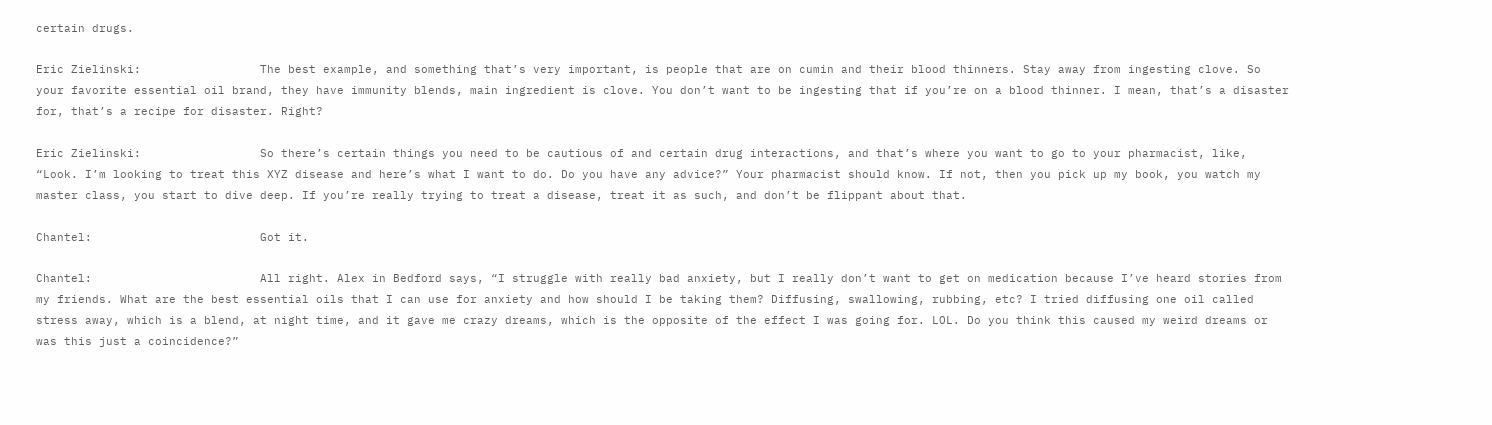certain drugs.

Eric Zielinski:                 The best example, and something that’s very important, is people that are on cumin and their blood thinners. Stay away from ingesting clove. So your favorite essential oil brand, they have immunity blends, main ingredient is clove. You don’t want to be ingesting that if you’re on a blood thinner. I mean, that’s a disaster for, that’s a recipe for disaster. Right?

Eric Zielinski:                 So there’s certain things you need to be cautious of and certain drug interactions, and that’s where you want to go to your pharmacist, like, “Look. I’m looking to treat this XYZ disease and here’s what I want to do. Do you have any advice?” Your pharmacist should know. If not, then you pick up my book, you watch my master class, you start to dive deep. If you’re really trying to treat a disease, treat it as such, and don’t be flippant about that.

Chantel:                        Got it.

Chantel:                        All right. Alex in Bedford says, “I struggle with really bad anxiety, but I really don’t want to get on medication because I’ve heard stories from my friends. What are the best essential oils that I can use for anxiety and how should I be taking them? Diffusing, swallowing, rubbing, etc? I tried diffusing one oil called stress away, which is a blend, at night time, and it gave me crazy dreams, which is the opposite of the effect I was going for. LOL. Do you think this caused my weird dreams or was this just a coincidence?”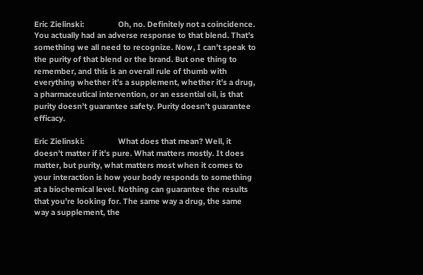Eric Zielinski:                 Oh, no. Definitely not a coincidence. You actually had an adverse response to that blend. That’s something we all need to recognize. Now, I can’t speak to the purity of that blend or the brand. But one thing to remember, and this is an overall rule of thumb with everything whether it’s a supplement, whether it’s a drug, a pharmaceutical intervention, or an essential oil, is that purity doesn’t guarantee safety. Purity doesn’t guarantee efficacy.

Eric Zielinski:                 What does that mean? Well, it doesn’t matter if it’s pure. What matters mostly. It does matter, but purity, what matters most when it comes to your interaction is how your body responds to something at a biochemical level. Nothing can guarantee the results that you’re looking for. The same way a drug, the same way a supplement, the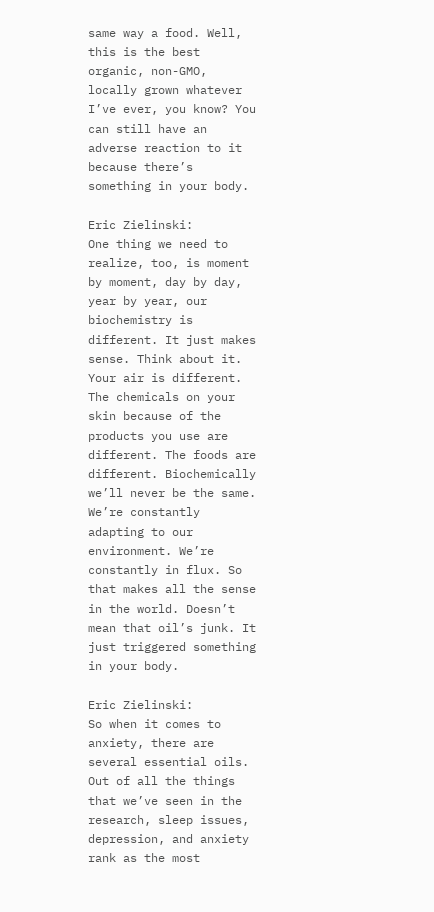same way a food. Well, this is the best organic, non-GMO, locally grown whatever I’ve ever, you know? You can still have an adverse reaction to it because there’s something in your body.

Eric Zielinski:                 One thing we need to realize, too, is moment by moment, day by day, year by year, our biochemistry is different. It just makes sense. Think about it. Your air is different. The chemicals on your skin because of the products you use are different. The foods are different. Biochemically we’ll never be the same. We’re constantly adapting to our environment. We’re constantly in flux. So that makes all the sense in the world. Doesn’t mean that oil’s junk. It just triggered something in your body.

Eric Zielinski:                 So when it comes to anxiety, there are several essential oils. Out of all the things that we’ve seen in the research, sleep issues, depression, and anxiety rank as the most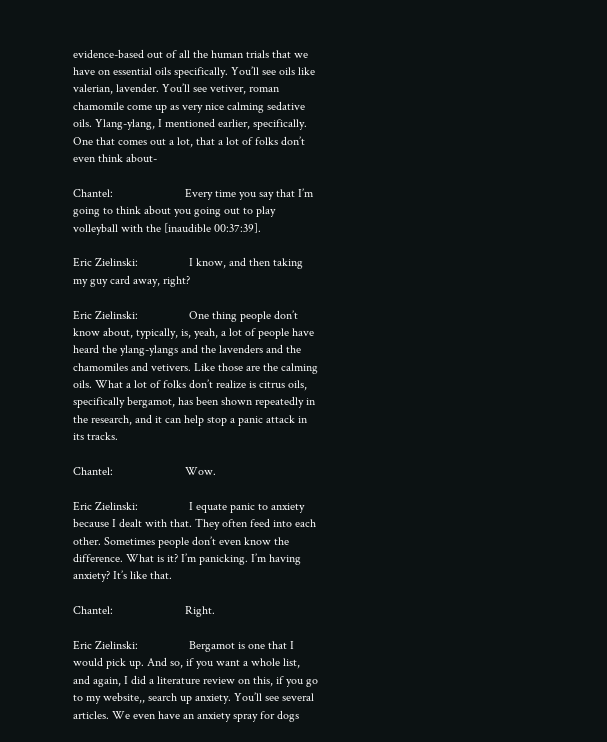evidence-based out of all the human trials that we have on essential oils specifically. You’ll see oils like valerian, lavender. You’ll see vetiver, roman chamomile come up as very nice calming sedative oils. Ylang-ylang, I mentioned earlier, specifically. One that comes out a lot, that a lot of folks don’t even think about-

Chantel:                        Every time you say that I’m going to think about you going out to play volleyball with the [inaudible 00:37:39].

Eric Zielinski:                 I know, and then taking my guy card away, right?

Eric Zielinski:                 One thing people don’t know about, typically, is, yeah, a lot of people have heard the ylang-ylangs and the lavenders and the chamomiles and vetivers. Like those are the calming oils. What a lot of folks don’t realize is citrus oils, specifically bergamot, has been shown repeatedly in the research, and it can help stop a panic attack in its tracks.

Chantel:                        Wow.

Eric Zielinski:                 I equate panic to anxiety because I dealt with that. They often feed into each other. Sometimes people don’t even know the difference. What is it? I’m panicking. I’m having anxiety? It’s like that.

Chantel:                        Right.

Eric Zielinski:                 Bergamot is one that I would pick up. And so, if you want a whole list, and again, I did a literature review on this, if you go to my website,, search up anxiety. You’ll see several articles. We even have an anxiety spray for dogs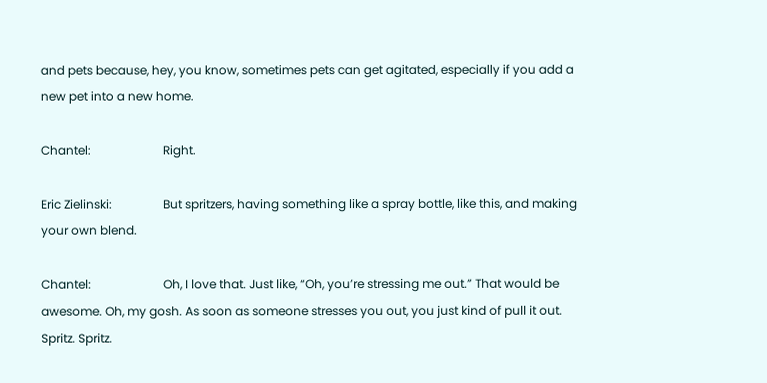and pets because, hey, you know, sometimes pets can get agitated, especially if you add a new pet into a new home.

Chantel:                        Right.

Eric Zielinski:                 But spritzers, having something like a spray bottle, like this, and making your own blend.

Chantel:                        Oh, I love that. Just like, “Oh, you’re stressing me out.” That would be awesome. Oh, my gosh. As soon as someone stresses you out, you just kind of pull it out. Spritz. Spritz.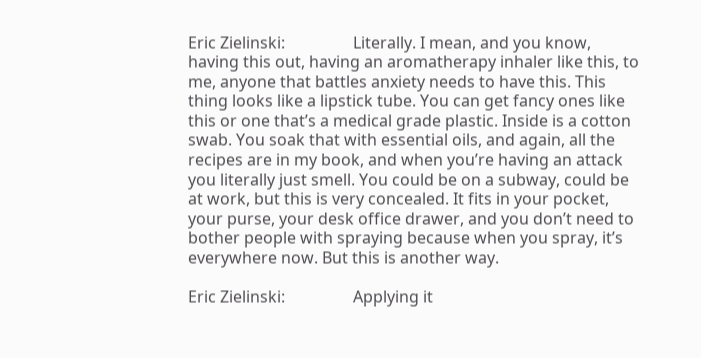Eric Zielinski:                 Literally. I mean, and you know, having this out, having an aromatherapy inhaler like this, to me, anyone that battles anxiety needs to have this. This thing looks like a lipstick tube. You can get fancy ones like this or one that’s a medical grade plastic. Inside is a cotton swab. You soak that with essential oils, and again, all the recipes are in my book, and when you’re having an attack you literally just smell. You could be on a subway, could be at work, but this is very concealed. It fits in your pocket, your purse, your desk office drawer, and you don’t need to bother people with spraying because when you spray, it’s everywhere now. But this is another way.

Eric Zielinski:                 Applying it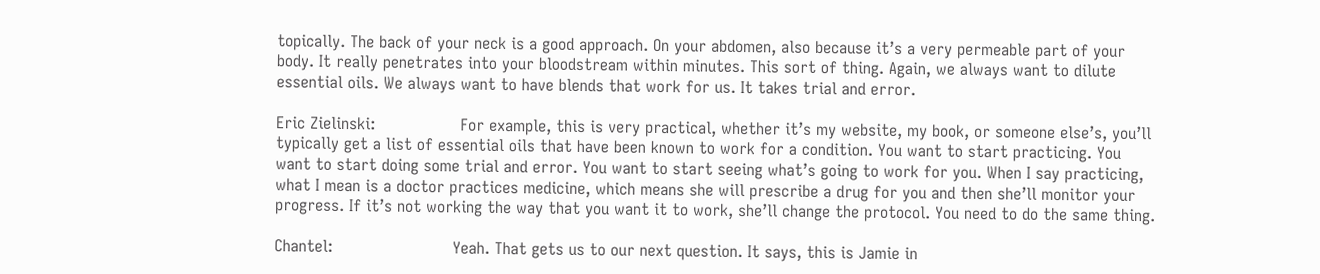topically. The back of your neck is a good approach. On your abdomen, also because it’s a very permeable part of your body. It really penetrates into your bloodstream within minutes. This sort of thing. Again, we always want to dilute essential oils. We always want to have blends that work for us. It takes trial and error.

Eric Zielinski:                 For example, this is very practical, whether it’s my website, my book, or someone else’s, you’ll typically get a list of essential oils that have been known to work for a condition. You want to start practicing. You want to start doing some trial and error. You want to start seeing what’s going to work for you. When I say practicing, what I mean is a doctor practices medicine, which means she will prescribe a drug for you and then she’ll monitor your progress. If it’s not working the way that you want it to work, she’ll change the protocol. You need to do the same thing.

Chantel:                        Yeah. That gets us to our next question. It says, this is Jamie in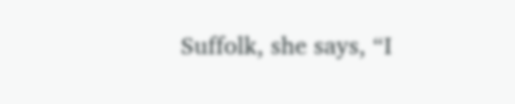Suffolk, she says, “I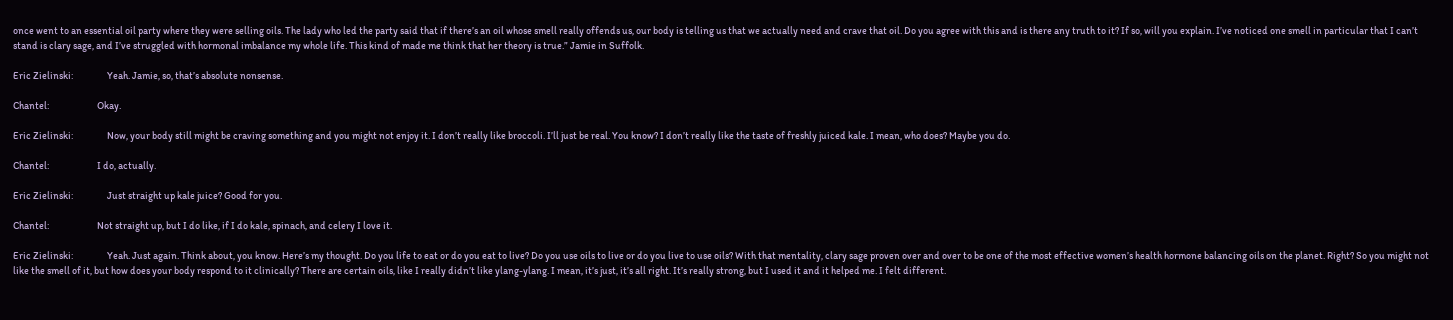once went to an essential oil party where they were selling oils. The lady who led the party said that if there’s an oil whose smell really offends us, our body is telling us that we actually need and crave that oil. Do you agree with this and is there any truth to it? If so, will you explain. I’ve noticed one smell in particular that I can’t stand is clary sage, and I’ve struggled with hormonal imbalance my whole life. This kind of made me think that her theory is true.” Jamie in Suffolk.

Eric Zielinski:                 Yeah. Jamie, so, that’s absolute nonsense.

Chantel:                        Okay.

Eric Zielinski:                 Now, your body still might be craving something and you might not enjoy it. I don’t really like broccoli. I’ll just be real. You know? I don’t really like the taste of freshly juiced kale. I mean, who does? Maybe you do.

Chantel:                        I do, actually.

Eric Zielinski:                 Just straight up kale juice? Good for you.

Chantel:                        Not straight up, but I do like, if I do kale, spinach, and celery I love it.

Eric Zielinski:                 Yeah. Just again. Think about, you know. Here’s my thought. Do you life to eat or do you eat to live? Do you use oils to live or do you live to use oils? With that mentality, clary sage proven over and over to be one of the most effective women’s health hormone balancing oils on the planet. Right? So you might not like the smell of it, but how does your body respond to it clinically? There are certain oils, like I really didn’t like ylang-ylang. I mean, it’s just, it’s all right. It’s really strong, but I used it and it helped me. I felt different.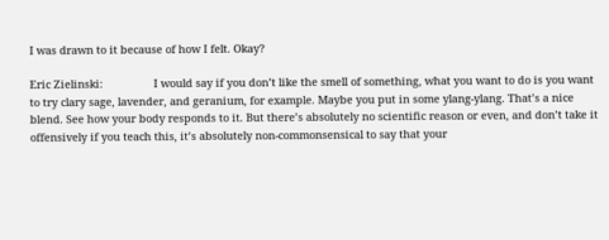I was drawn to it because of how I felt. Okay?

Eric Zielinski:                 I would say if you don’t like the smell of something, what you want to do is you want to try clary sage, lavender, and geranium, for example. Maybe you put in some ylang-ylang. That’s a nice blend. See how your body responds to it. But there’s absolutely no scientific reason or even, and don’t take it offensively if you teach this, it’s absolutely non-commonsensical to say that your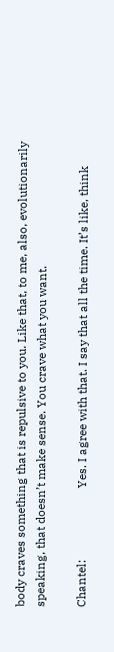body craves something that is repulsive to you. Like that, to me, also, evolutionarily speaking, that doesn’t make sense. You crave what you want.

Chantel:                        Yes. I agree with that. I say that all the time. It’s like, think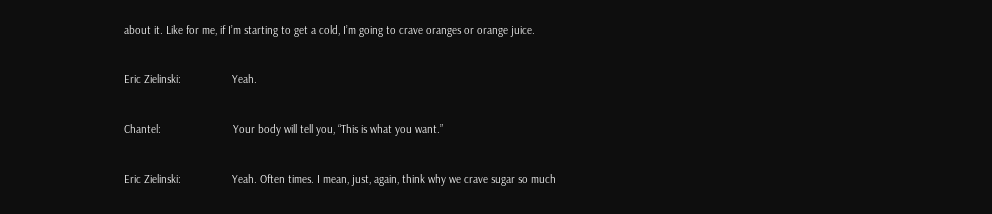about it. Like for me, if I’m starting to get a cold, I’m going to crave oranges or orange juice.

Eric Zielinski:                 Yeah.

Chantel:                        Your body will tell you, “This is what you want.”

Eric Zielinski:                 Yeah. Often times. I mean, just, again, think why we crave sugar so much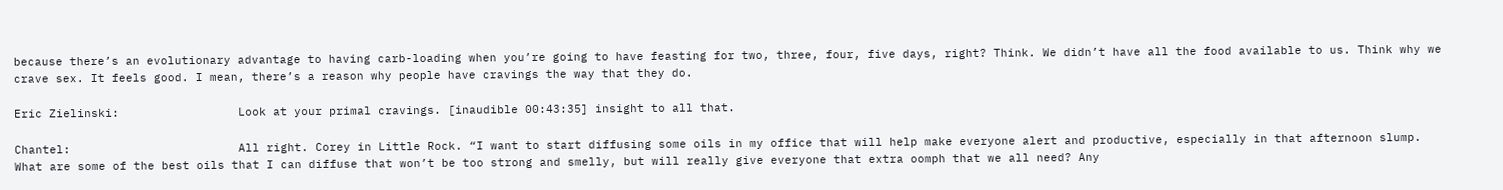because there’s an evolutionary advantage to having carb-loading when you’re going to have feasting for two, three, four, five days, right? Think. We didn’t have all the food available to us. Think why we crave sex. It feels good. I mean, there’s a reason why people have cravings the way that they do.

Eric Zielinski:                 Look at your primal cravings. [inaudible 00:43:35] insight to all that.

Chantel:                        All right. Corey in Little Rock. “I want to start diffusing some oils in my office that will help make everyone alert and productive, especially in that afternoon slump. What are some of the best oils that I can diffuse that won’t be too strong and smelly, but will really give everyone that extra oomph that we all need? Any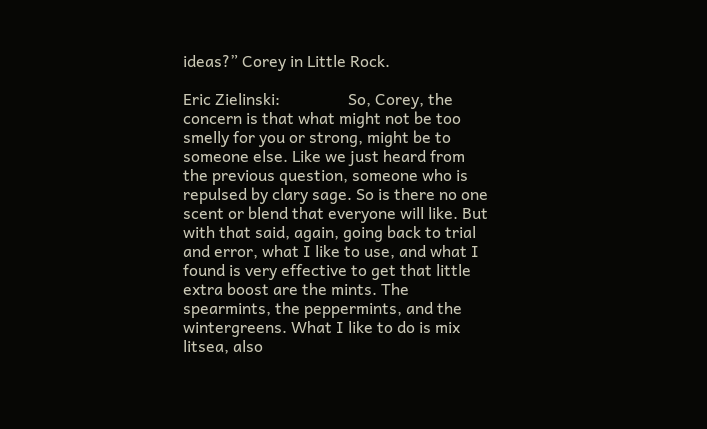ideas?” Corey in Little Rock.

Eric Zielinski:                 So, Corey, the concern is that what might not be too smelly for you or strong, might be to someone else. Like we just heard from the previous question, someone who is repulsed by clary sage. So is there no one scent or blend that everyone will like. But with that said, again, going back to trial and error, what I like to use, and what I found is very effective to get that little extra boost are the mints. The spearmints, the peppermints, and the wintergreens. What I like to do is mix litsea, also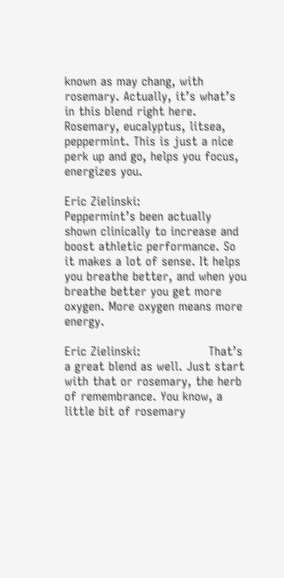known as may chang, with rosemary. Actually, it’s what’s in this blend right here. Rosemary, eucalyptus, litsea, peppermint. This is just a nice perk up and go, helps you focus, energizes you.

Eric Zielinski:                 Peppermint’s been actually shown clinically to increase and boost athletic performance. So it makes a lot of sense. It helps you breathe better, and when you breathe better you get more oxygen. More oxygen means more energy.

Eric Zielinski:                 That’s a great blend as well. Just start with that or rosemary, the herb of remembrance. You know, a little bit of rosemary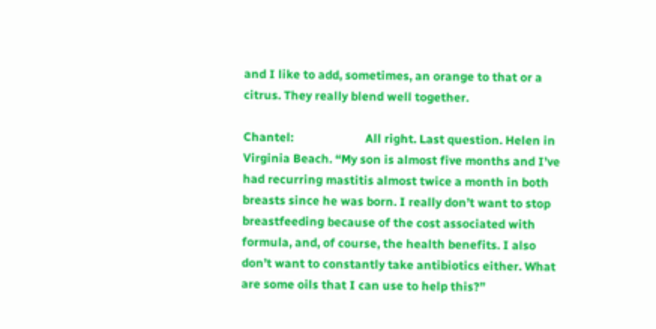and I like to add, sometimes, an orange to that or a citrus. They really blend well together.

Chantel:                        All right. Last question. Helen in Virginia Beach. “My son is almost five months and I’ve had recurring mastitis almost twice a month in both breasts since he was born. I really don’t want to stop breastfeeding because of the cost associated with formula, and, of course, the health benefits. I also don’t want to constantly take antibiotics either. What are some oils that I can use to help this?”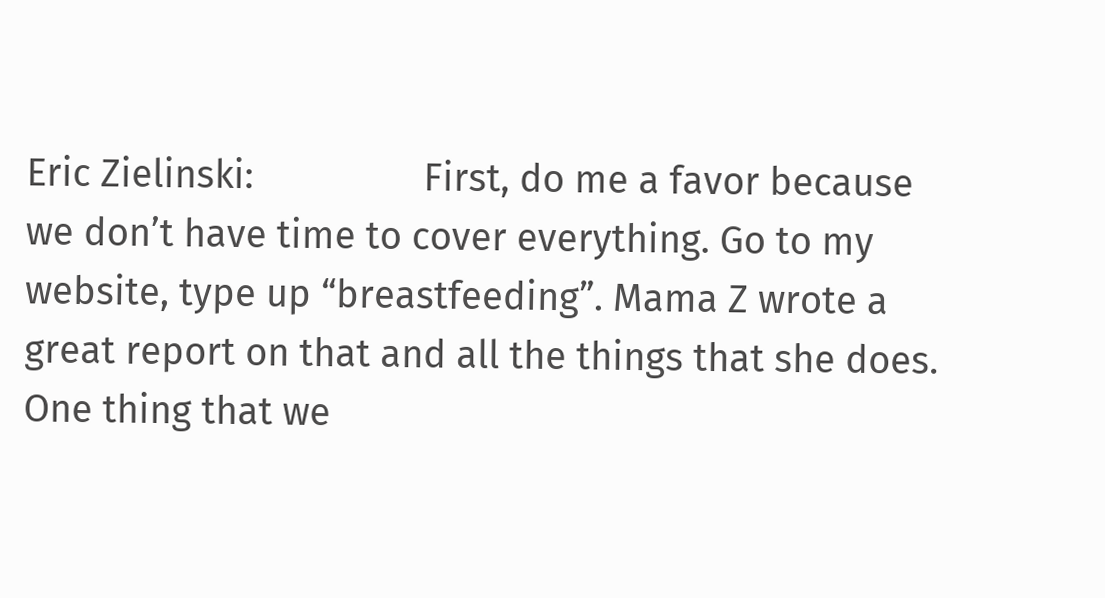Eric Zielinski:                 First, do me a favor because we don’t have time to cover everything. Go to my website, type up “breastfeeding”. Mama Z wrote a great report on that and all the things that she does. One thing that we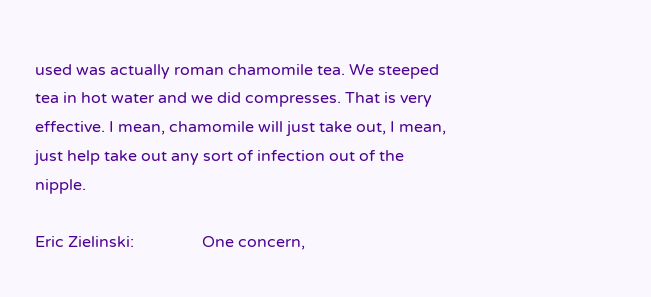used was actually roman chamomile tea. We steeped tea in hot water and we did compresses. That is very effective. I mean, chamomile will just take out, I mean, just help take out any sort of infection out of the nipple.

Eric Zielinski:                 One concern,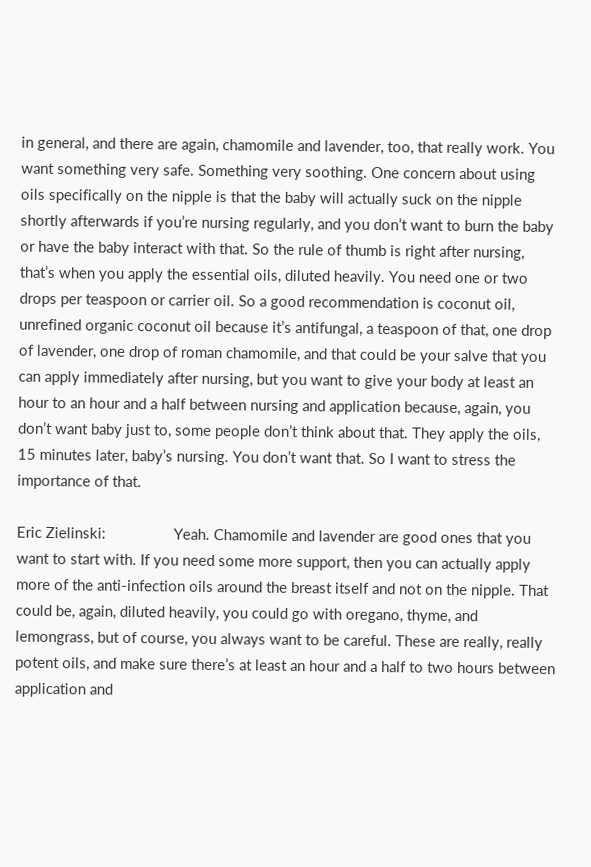in general, and there are again, chamomile and lavender, too, that really work. You want something very safe. Something very soothing. One concern about using oils specifically on the nipple is that the baby will actually suck on the nipple shortly afterwards if you’re nursing regularly, and you don’t want to burn the baby or have the baby interact with that. So the rule of thumb is right after nursing, that’s when you apply the essential oils, diluted heavily. You need one or two drops per teaspoon or carrier oil. So a good recommendation is coconut oil, unrefined organic coconut oil because it’s antifungal, a teaspoon of that, one drop of lavender, one drop of roman chamomile, and that could be your salve that you can apply immediately after nursing, but you want to give your body at least an hour to an hour and a half between nursing and application because, again, you don’t want baby just to, some people don’t think about that. They apply the oils, 15 minutes later, baby’s nursing. You don’t want that. So I want to stress the importance of that.

Eric Zielinski:                 Yeah. Chamomile and lavender are good ones that you want to start with. If you need some more support, then you can actually apply more of the anti-infection oils around the breast itself and not on the nipple. That could be, again, diluted heavily, you could go with oregano, thyme, and lemongrass, but of course, you always want to be careful. These are really, really potent oils, and make sure there’s at least an hour and a half to two hours between application and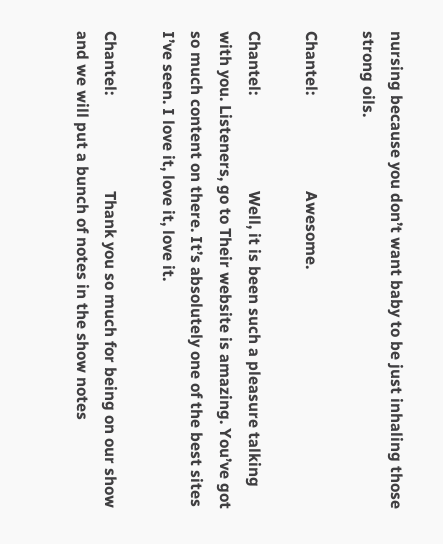nursing because you don’t want baby to be just inhaling those strong oils.

Chantel:                        Awesome.

Chantel:                        Well, it is been such a pleasure talking with you. Listeners, go to Their website is amazing. You’ve got so much content on there. It’s absolutely one of the best sites I’ve seen. I love it, love it, love it.

Chantel:                        Thank you so much for being on our show and we will put a bunch of notes in the show notes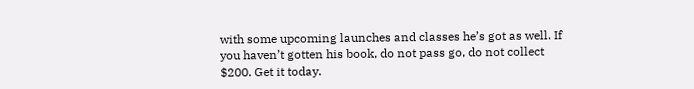with some upcoming launches and classes he’s got as well. If you haven’t gotten his book, do not pass go, do not collect $200. Get it today.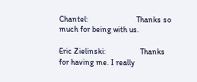Chantel:                        Thanks so much for being with us.

Eric Zielinski:                 Thanks for having me. I really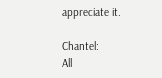appreciate it.

Chantel:                        All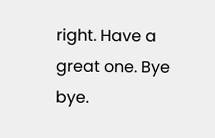right. Have a great one. Bye bye.